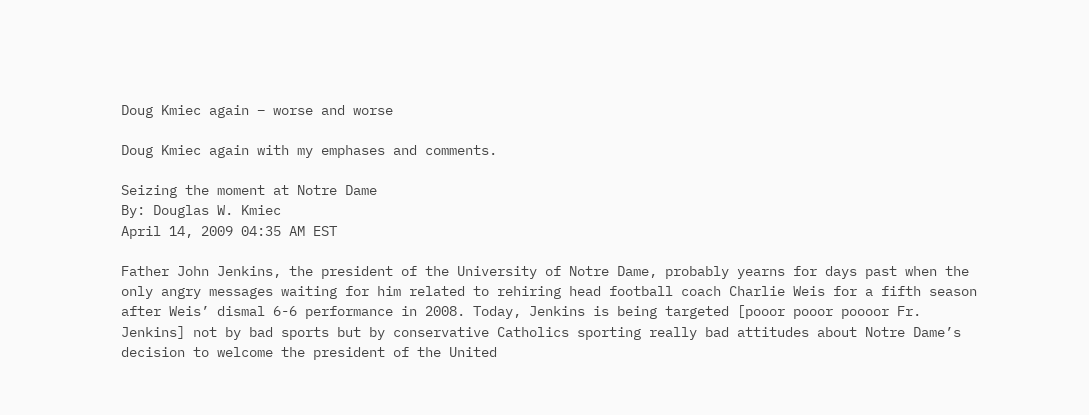Doug Kmiec again – worse and worse

Doug Kmiec again with my emphases and comments.

Seizing the moment at Notre Dame
By: Douglas W. Kmiec
April 14, 2009 04:35 AM EST

Father John Jenkins, the president of the University of Notre Dame, probably yearns for days past when the only angry messages waiting for him related to rehiring head football coach Charlie Weis for a fifth season after Weis’ dismal 6-6 performance in 2008. Today, Jenkins is being targeted [pooor pooor poooor Fr. Jenkins] not by bad sports but by conservative Catholics sporting really bad attitudes about Notre Dame’s decision to welcome the president of the United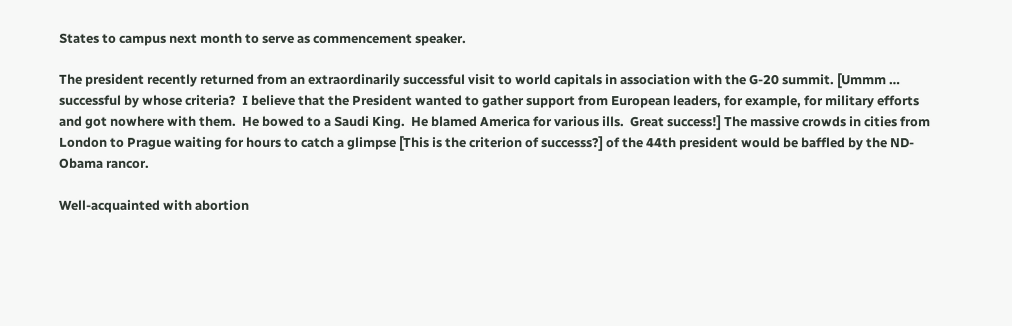States to campus next month to serve as commencement speaker.

The president recently returned from an extraordinarily successful visit to world capitals in association with the G-20 summit. [Ummm … successful by whose criteria?  I believe that the President wanted to gather support from European leaders, for example, for military efforts and got nowhere with them.  He bowed to a Saudi King.  He blamed America for various ills.  Great success!] The massive crowds in cities from London to Prague waiting for hours to catch a glimpse [This is the criterion of successs?] of the 44th president would be baffled by the ND-Obama rancor.

Well-acquainted with abortion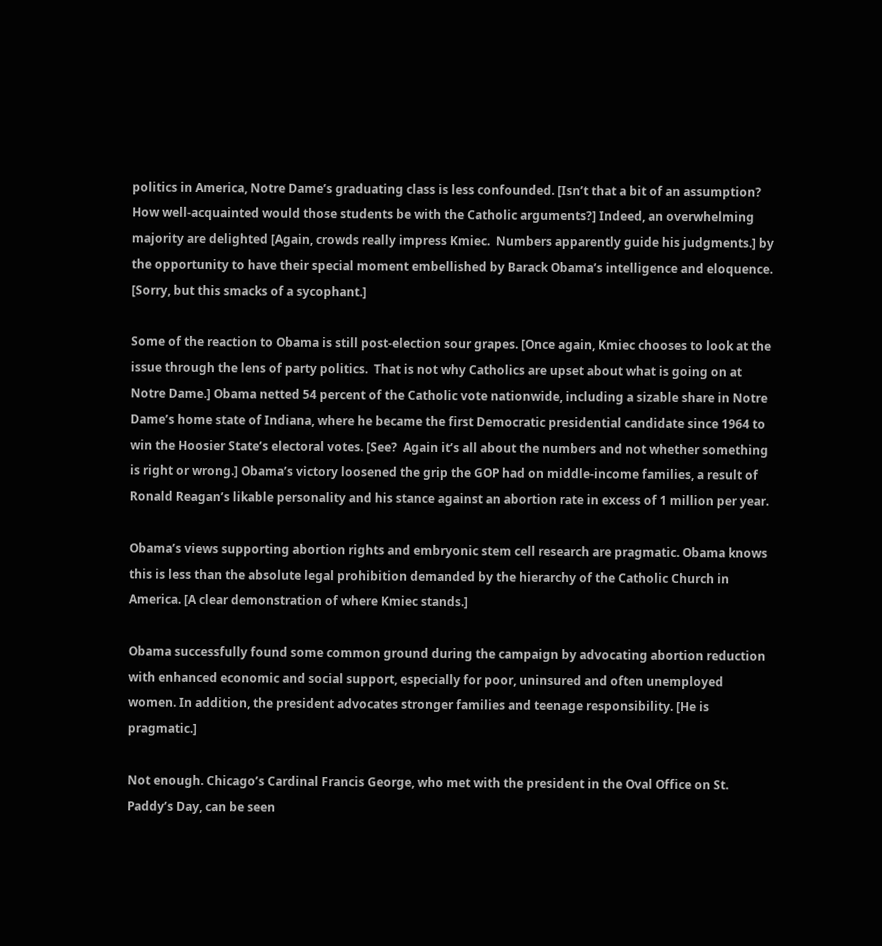politics in America, Notre Dame’s graduating class is less confounded. [Isn’t that a bit of an assumption?  How well-acquainted would those students be with the Catholic arguments?] Indeed, an overwhelming majority are delighted [Again, crowds really impress Kmiec.  Numbers apparently guide his judgments.] by the opportunity to have their special moment embellished by Barack Obama’s intelligence and eloquence. [Sorry, but this smacks of a sycophant.]

Some of the reaction to Obama is still post-election sour grapes. [Once again, Kmiec chooses to look at the issue through the lens of party politics.  That is not why Catholics are upset about what is going on at Notre Dame.] Obama netted 54 percent of the Catholic vote nationwide, including a sizable share in Notre Dame’s home state of Indiana, where he became the first Democratic presidential candidate since 1964 to win the Hoosier State’s electoral votes. [See?  Again it’s all about the numbers and not whether something is right or wrong.] Obama’s victory loosened the grip the GOP had on middle-income families, a result of Ronald Reagan’s likable personality and his stance against an abortion rate in excess of 1 million per year.

Obama’s views supporting abortion rights and embryonic stem cell research are pragmatic. Obama knows this is less than the absolute legal prohibition demanded by the hierarchy of the Catholic Church in America. [A clear demonstration of where Kmiec stands.]

Obama successfully found some common ground during the campaign by advocating abortion reduction with enhanced economic and social support, especially for poor, uninsured and often unemployed women. In addition, the president advocates stronger families and teenage responsibility. [He is pragmatic.]

Not enough. Chicago’s Cardinal Francis George, who met with the president in the Oval Office on St. Paddy’s Day, can be seen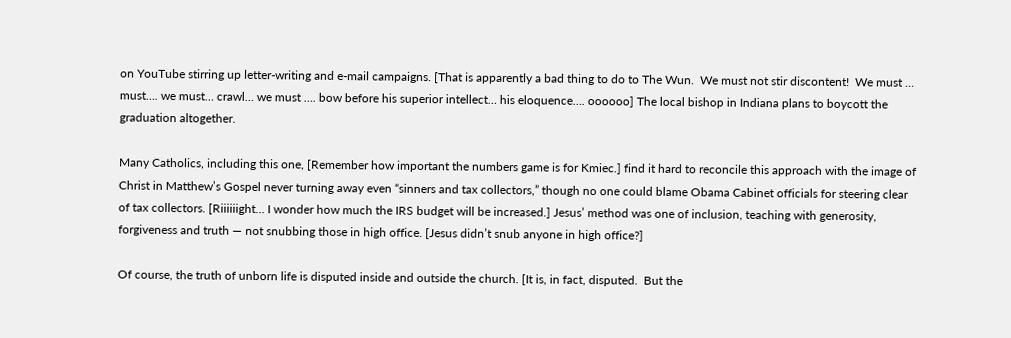on YouTube stirring up letter-writing and e-mail campaigns. [That is apparently a bad thing to do to The Wun.  We must not stir discontent!  We must … must…. we must… crawl… we must …. bow before his superior intellect… his eloquence…. oooooo] The local bishop in Indiana plans to boycott the graduation altogether.

Many Catholics, including this one, [Remember how important the numbers game is for Kmiec.] find it hard to reconcile this approach with the image of Christ in Matthew’s Gospel never turning away even “sinners and tax collectors,” though no one could blame Obama Cabinet officials for steering clear of tax collectors. [Riiiiiight… I wonder how much the IRS budget will be increased.] Jesus’ method was one of inclusion, teaching with generosity, forgiveness and truth — not snubbing those in high office. [Jesus didn’t snub anyone in high office?]

Of course, the truth of unborn life is disputed inside and outside the church. [It is, in fact, disputed.  But the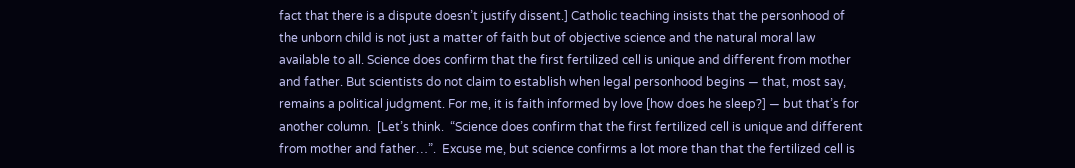fact that there is a dispute doesn’t justify dissent.] Catholic teaching insists that the personhood of the unborn child is not just a matter of faith but of objective science and the natural moral law available to all. Science does confirm that the first fertilized cell is unique and different from mother and father. But scientists do not claim to establish when legal personhood begins — that, most say, remains a political judgment. For me, it is faith informed by love [how does he sleep?] — but that’s for another column.  [Let’s think.  “Science does confirm that the first fertilized cell is unique and different from mother and father…”.  Excuse me, but science confirms a lot more than that the fertilized cell is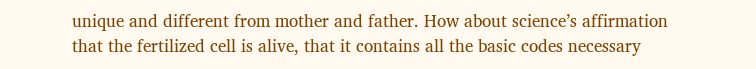unique and different from mother and father. How about science’s affirmation  that the fertilized cell is alive, that it contains all the basic codes necessary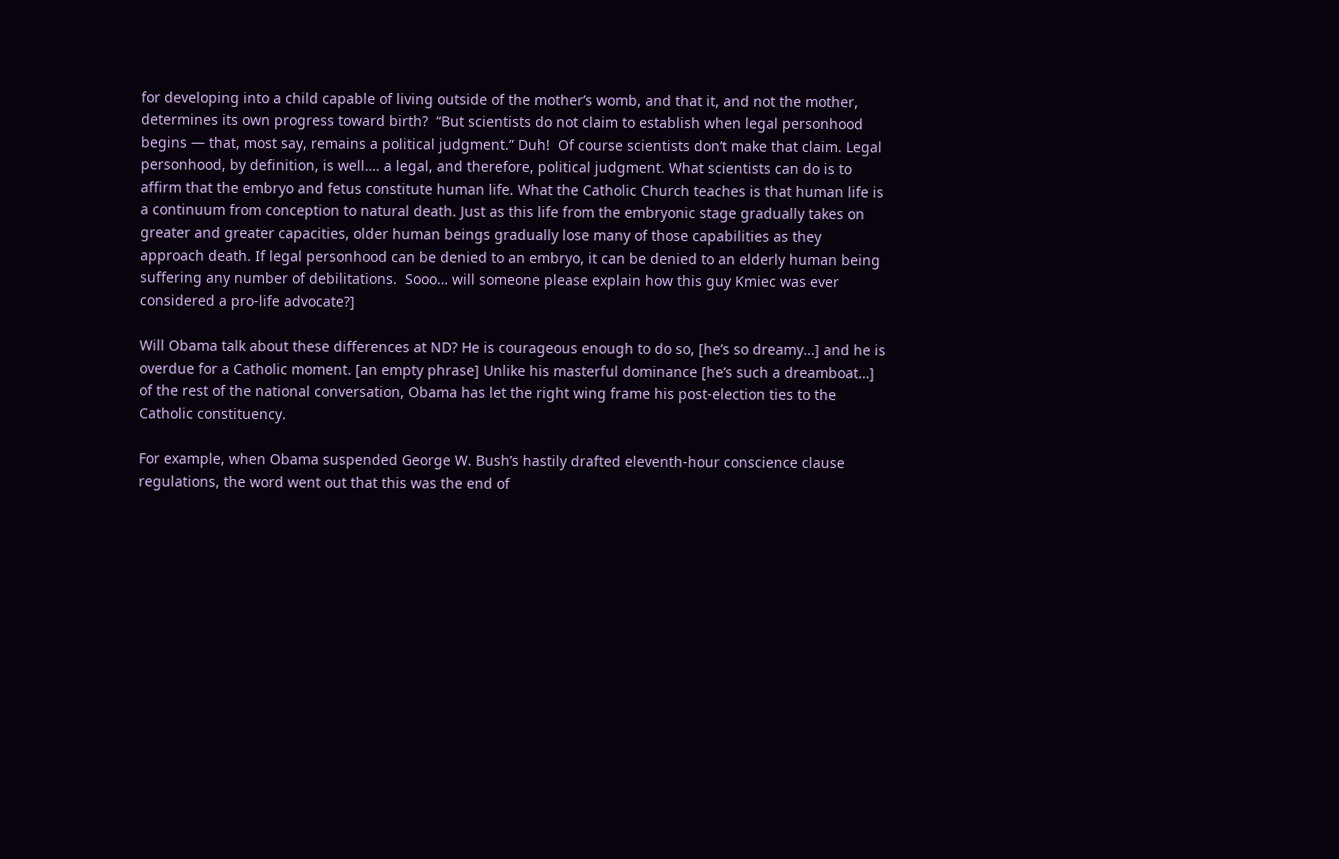for developing into a child capable of living outside of the mother’s womb, and that it, and not the mother, determines its own progress toward birth?  “But scientists do not claim to establish when legal personhood begins — that, most say, remains a political judgment.” Duh!  Of course scientists don’t make that claim. Legal personhood, by definition, is well…. a legal, and therefore, political judgment. What scientists can do is to affirm that the embryo and fetus constitute human life. What the Catholic Church teaches is that human life is a continuum from conception to natural death. Just as this life from the embryonic stage gradually takes on greater and greater capacities, older human beings gradually lose many of those capabilities as they approach death. If legal personhood can be denied to an embryo, it can be denied to an elderly human being suffering any number of debilitations.  Sooo… will someone please explain how this guy Kmiec was ever considered a pro-life advocate?]

Will Obama talk about these differences at ND? He is courageous enough to do so, [he’s so dreamy…] and he is overdue for a Catholic moment. [an empty phrase] Unlike his masterful dominance [he’s such a dreamboat…]  of the rest of the national conversation, Obama has let the right wing frame his post-election ties to the Catholic constituency.

For example, when Obama suspended George W. Bush’s hastily drafted eleventh-hour conscience clause regulations, the word went out that this was the end of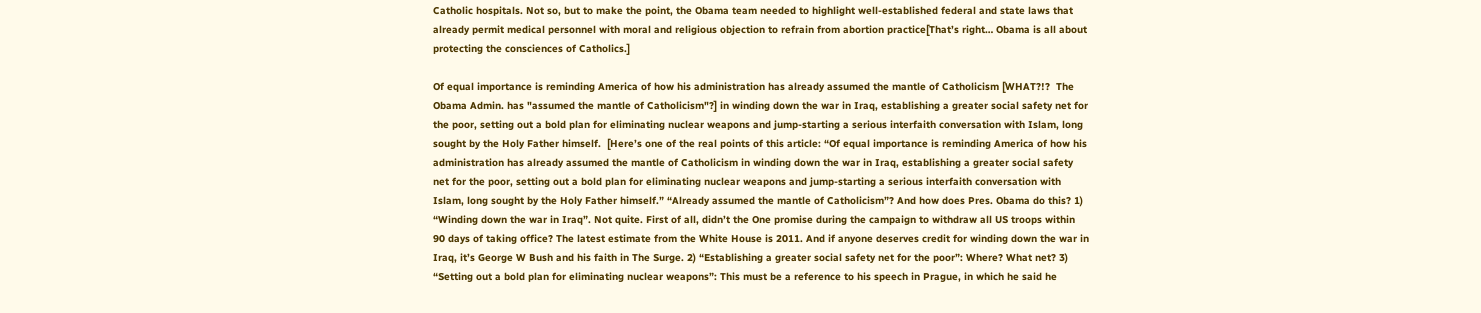Catholic hospitals. Not so, but to make the point, the Obama team needed to highlight well-established federal and state laws that already permit medical personnel with moral and religious objection to refrain from abortion practice[That’s right… Obama is all about protecting the consciences of Catholics.]

Of equal importance is reminding America of how his administration has already assumed the mantle of Catholicism [WHAT?!?  The Obama Admin. has "assumed the mantle of Catholicism"?] in winding down the war in Iraq, establishing a greater social safety net for the poor, setting out a bold plan for eliminating nuclear weapons and jump-starting a serious interfaith conversation with Islam, long sought by the Holy Father himself.  [Here’s one of the real points of this article: “Of equal importance is reminding America of how his administration has already assumed the mantle of Catholicism in winding down the war in Iraq, establishing a greater social safety net for the poor, setting out a bold plan for eliminating nuclear weapons and jump-starting a serious interfaith conversation with Islam, long sought by the Holy Father himself.” “Already assumed the mantle of Catholicism”? And how does Pres. Obama do this? 1) “Winding down the war in Iraq”. Not quite. First of all, didn’t the One promise during the campaign to withdraw all US troops within 90 days of taking office? The latest estimate from the White House is 2011. And if anyone deserves credit for winding down the war in Iraq, it’s George W Bush and his faith in The Surge. 2) “Establishing a greater social safety net for the poor”: Where? What net? 3) “Setting out a bold plan for eliminating nuclear weapons”: This must be a reference to his speech in Prague, in which he said he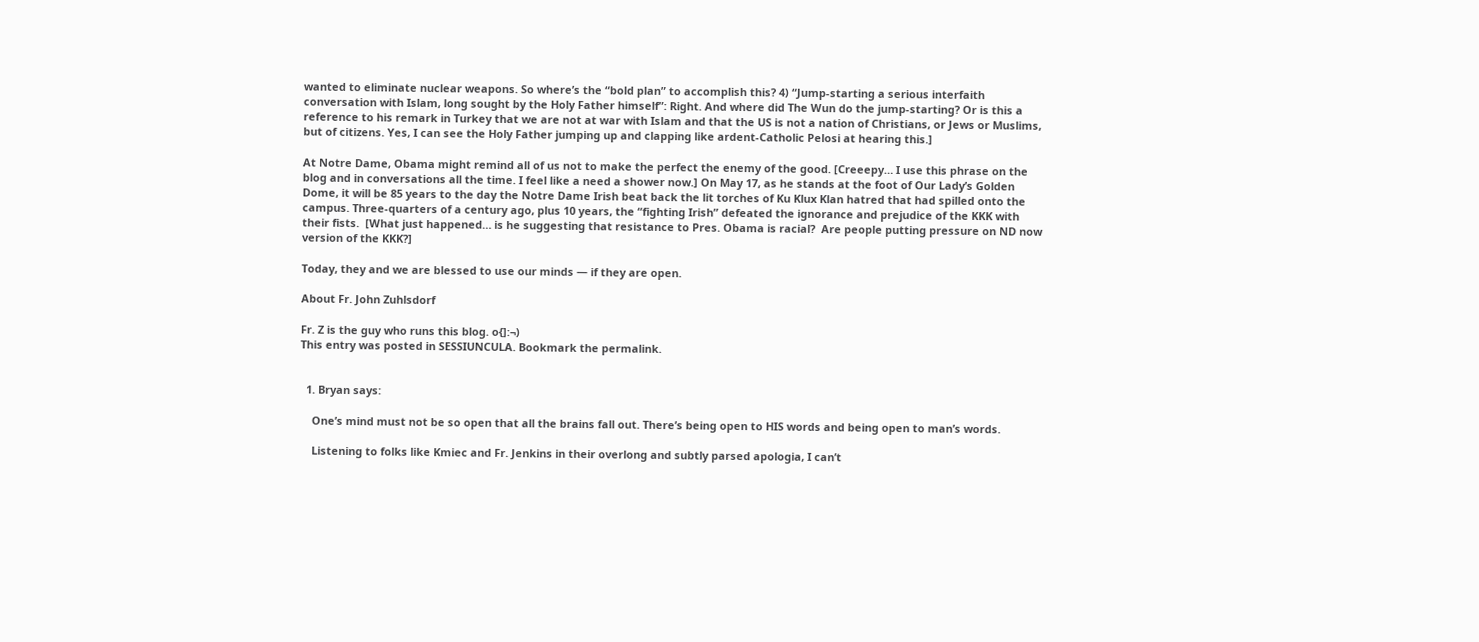wanted to eliminate nuclear weapons. So where’s the “bold plan” to accomplish this? 4) “Jump-starting a serious interfaith conversation with Islam, long sought by the Holy Father himself”: Right. And where did The Wun do the jump-starting? Or is this a reference to his remark in Turkey that we are not at war with Islam and that the US is not a nation of Christians, or Jews or Muslims, but of citizens. Yes, I can see the Holy Father jumping up and clapping like ardent-Catholic Pelosi at hearing this.]

At Notre Dame, Obama might remind all of us not to make the perfect the enemy of the good. [Creeepy… I use this phrase on the blog and in conversations all the time. I feel like a need a shower now.] On May 17, as he stands at the foot of Our Lady’s Golden Dome, it will be 85 years to the day the Notre Dame Irish beat back the lit torches of Ku Klux Klan hatred that had spilled onto the campus. Three-quarters of a century ago, plus 10 years, the “fighting Irish” defeated the ignorance and prejudice of the KKK with their fists.  [What just happened… is he suggesting that resistance to Pres. Obama is racial?  Are people putting pressure on ND now version of the KKK?]

Today, they and we are blessed to use our minds — if they are open.

About Fr. John Zuhlsdorf

Fr. Z is the guy who runs this blog. o{]:¬)
This entry was posted in SESSIUNCULA. Bookmark the permalink.


  1. Bryan says:

    One’s mind must not be so open that all the brains fall out. There’s being open to HIS words and being open to man’s words.

    Listening to folks like Kmiec and Fr. Jenkins in their overlong and subtly parsed apologia, I can’t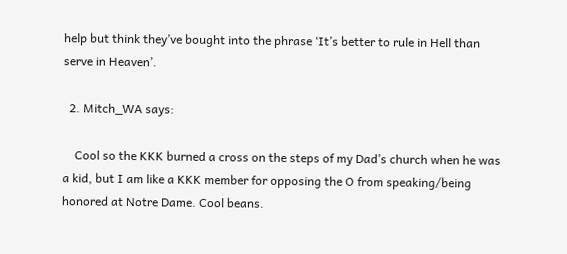help but think they’ve bought into the phrase ‘It’s better to rule in Hell than serve in Heaven’.

  2. Mitch_WA says:

    Cool so the KKK burned a cross on the steps of my Dad’s church when he was a kid, but I am like a KKK member for opposing the O from speaking/being honored at Notre Dame. Cool beans.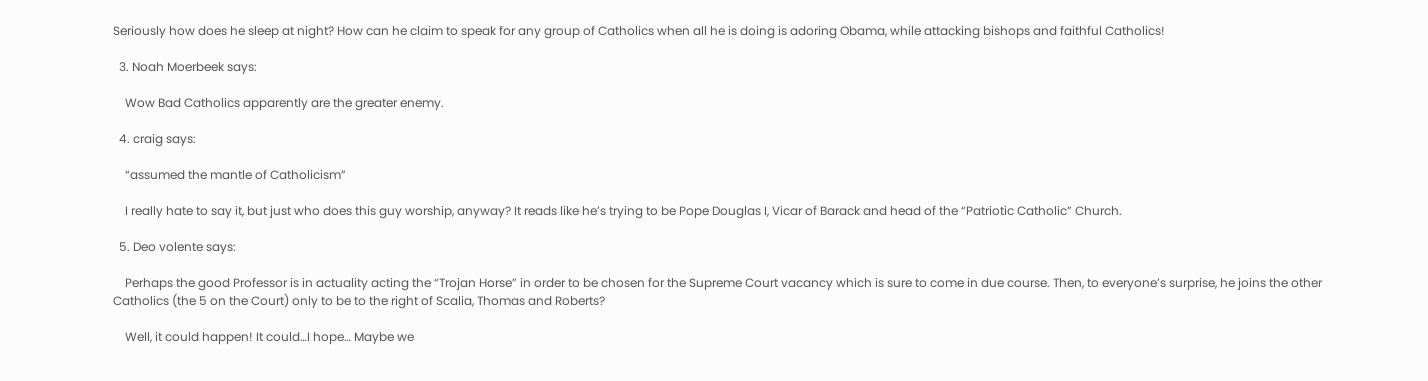Seriously how does he sleep at night? How can he claim to speak for any group of Catholics when all he is doing is adoring Obama, while attacking bishops and faithful Catholics!

  3. Noah Moerbeek says:

    Wow Bad Catholics apparently are the greater enemy.

  4. craig says:

    “assumed the mantle of Catholicism”

    I really hate to say it, but just who does this guy worship, anyway? It reads like he’s trying to be Pope Douglas I, Vicar of Barack and head of the “Patriotic Catholic” Church.

  5. Deo volente says:

    Perhaps the good Professor is in actuality acting the “Trojan Horse” in order to be chosen for the Supreme Court vacancy which is sure to come in due course. Then, to everyone’s surprise, he joins the other Catholics (the 5 on the Court) only to be to the right of Scalia, Thomas and Roberts?

    Well, it could happen! It could…I hope… Maybe we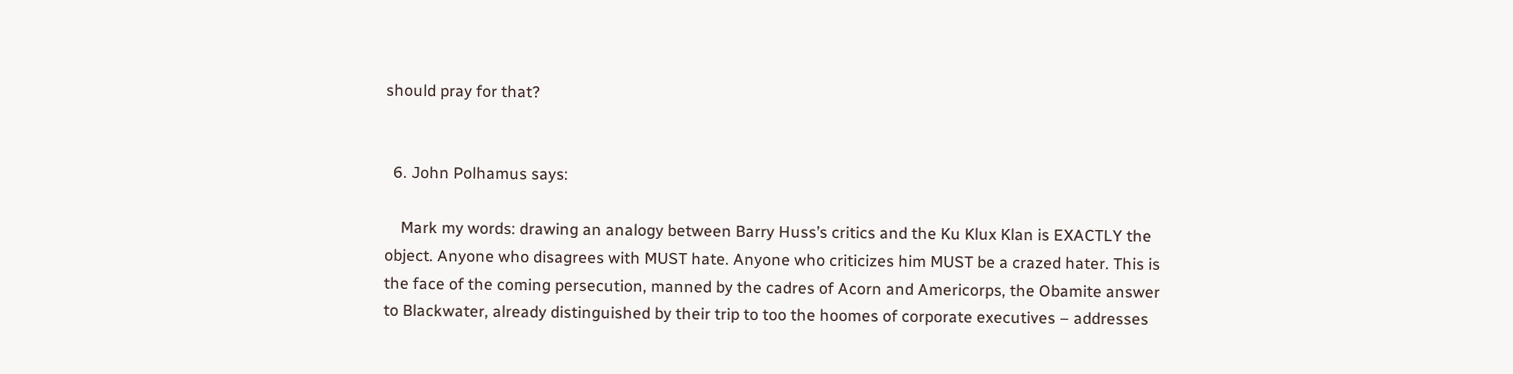should pray for that?


  6. John Polhamus says:

    Mark my words: drawing an analogy between Barry Huss’s critics and the Ku Klux Klan is EXACTLY the object. Anyone who disagrees with MUST hate. Anyone who criticizes him MUST be a crazed hater. This is the face of the coming persecution, manned by the cadres of Acorn and Americorps, the Obamite answer to Blackwater, already distinguished by their trip to too the hoomes of corporate executives – addresses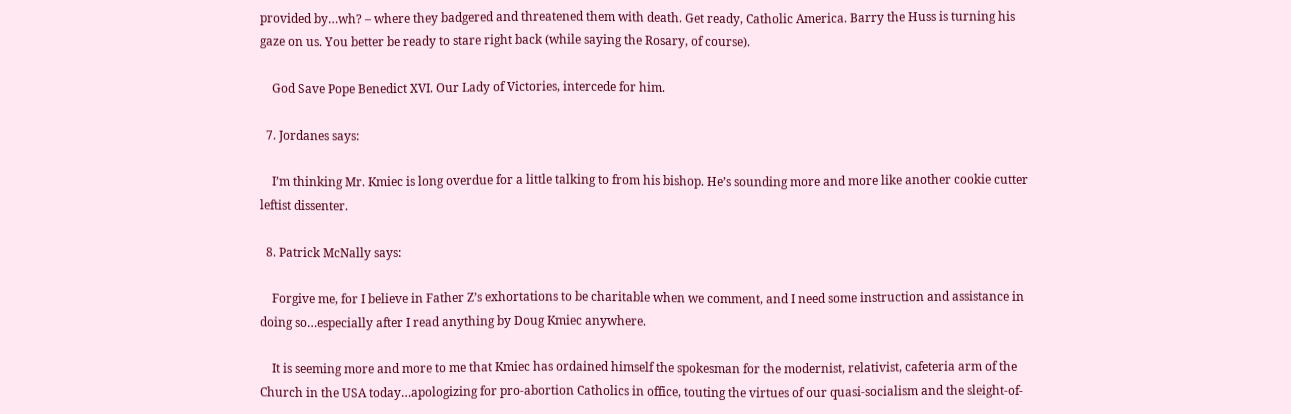provided by…wh? – where they badgered and threatened them with death. Get ready, Catholic America. Barry the Huss is turning his gaze on us. You better be ready to stare right back (while saying the Rosary, of course).

    God Save Pope Benedict XVI. Our Lady of Victories, intercede for him.

  7. Jordanes says:

    I’m thinking Mr. Kmiec is long overdue for a little talking to from his bishop. He’s sounding more and more like another cookie cutter leftist dissenter.

  8. Patrick McNally says:

    Forgive me, for I believe in Father Z’s exhortations to be charitable when we comment, and I need some instruction and assistance in doing so…especially after I read anything by Doug Kmiec anywhere.

    It is seeming more and more to me that Kmiec has ordained himself the spokesman for the modernist, relativist, cafeteria arm of the Church in the USA today…apologizing for pro-abortion Catholics in office, touting the virtues of our quasi-socialism and the sleight-of-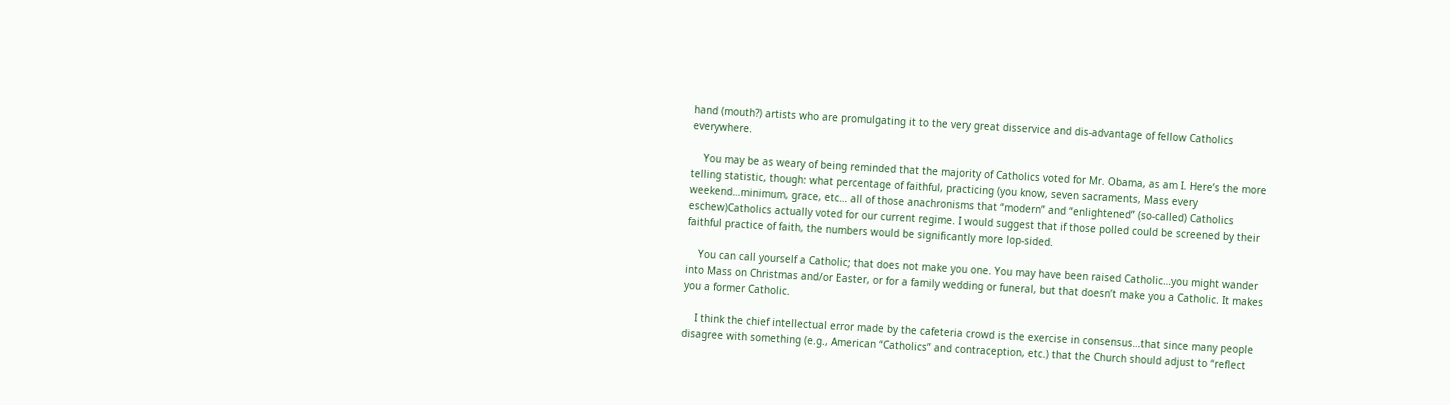hand (mouth?) artists who are promulgating it to the very great disservice and dis-advantage of fellow Catholics everywhere.

    You may be as weary of being reminded that the majority of Catholics voted for Mr. Obama, as am I. Here’s the more telling statistic, though: what percentage of faithful, practicing (you know, seven sacraments, Mass every weekend…minimum, grace, etc… all of those anachronisms that “modern” and “enlightened” (so-called) Catholics eschew)Catholics actually voted for our current regime. I would suggest that if those polled could be screened by their faithful practice of faith, the numbers would be significantly more lop-sided.

    You can call yourself a Catholic; that does not make you one. You may have been raised Catholic…you might wander into Mass on Christmas and/or Easter, or for a family wedding or funeral, but that doesn’t make you a Catholic. It makes you a former Catholic.

    I think the chief intellectual error made by the cafeteria crowd is the exercise in consensus…that since many people disagree with something (e.g., American “Catholics” and contraception, etc.) that the Church should adjust to “reflect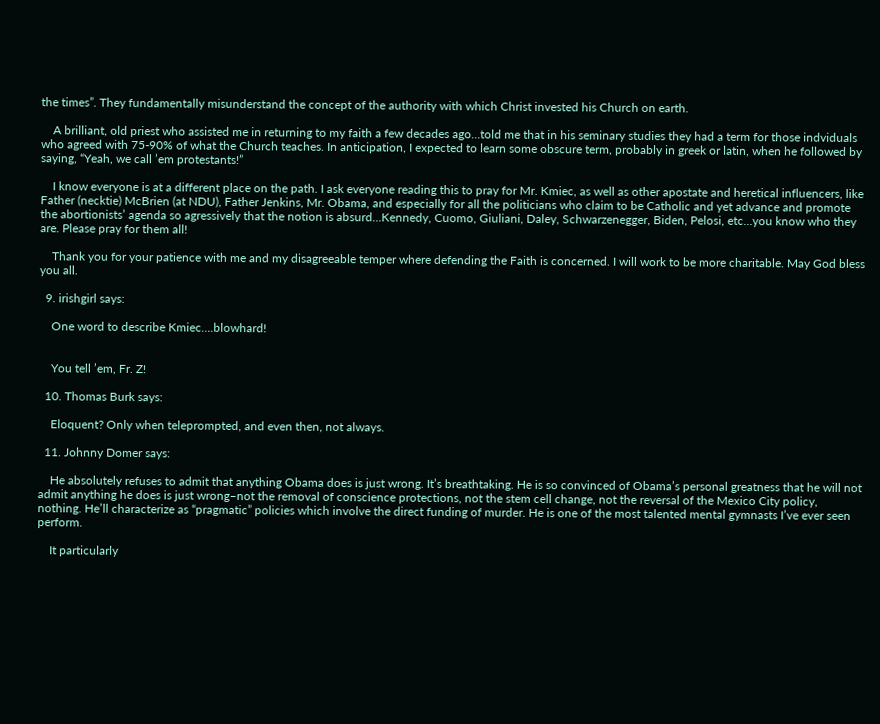the times”. They fundamentally misunderstand the concept of the authority with which Christ invested his Church on earth.

    A brilliant, old priest who assisted me in returning to my faith a few decades ago…told me that in his seminary studies they had a term for those indviduals who agreed with 75-90% of what the Church teaches. In anticipation, I expected to learn some obscure term, probably in greek or latin, when he followed by saying, “Yeah, we call ’em protestants!”

    I know everyone is at a different place on the path. I ask everyone reading this to pray for Mr. Kmiec, as well as other apostate and heretical influencers, like Father (necktie) McBrien (at NDU), Father Jenkins, Mr. Obama, and especially for all the politicians who claim to be Catholic and yet advance and promote the abortionists’ agenda so agressively that the notion is absurd…Kennedy, Cuomo, Giuliani, Daley, Schwarzenegger, Biden, Pelosi, etc…you know who they are. Please pray for them all!

    Thank you for your patience with me and my disagreeable temper where defending the Faith is concerned. I will work to be more charitable. May God bless you all.

  9. irishgirl says:

    One word to describe Kmiec….blowhard!


    You tell ’em, Fr. Z!

  10. Thomas Burk says:

    Eloquent? Only when teleprompted, and even then, not always.

  11. Johnny Domer says:

    He absolutely refuses to admit that anything Obama does is just wrong. It’s breathtaking. He is so convinced of Obama’s personal greatness that he will not admit anything he does is just wrong–not the removal of conscience protections, not the stem cell change, not the reversal of the Mexico City policy, nothing. He’ll characterize as “pragmatic” policies which involve the direct funding of murder. He is one of the most talented mental gymnasts I’ve ever seen perform.

    It particularly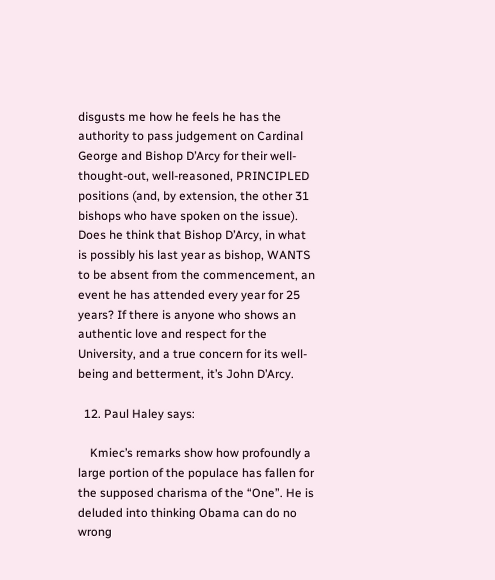disgusts me how he feels he has the authority to pass judgement on Cardinal George and Bishop D’Arcy for their well-thought-out, well-reasoned, PRINCIPLED positions (and, by extension, the other 31 bishops who have spoken on the issue). Does he think that Bishop D’Arcy, in what is possibly his last year as bishop, WANTS to be absent from the commencement, an event he has attended every year for 25 years? If there is anyone who shows an authentic love and respect for the University, and a true concern for its well-being and betterment, it’s John D’Arcy.

  12. Paul Haley says:

    Kmiec’s remarks show how profoundly a large portion of the populace has fallen for the supposed charisma of the “One”. He is deluded into thinking Obama can do no wrong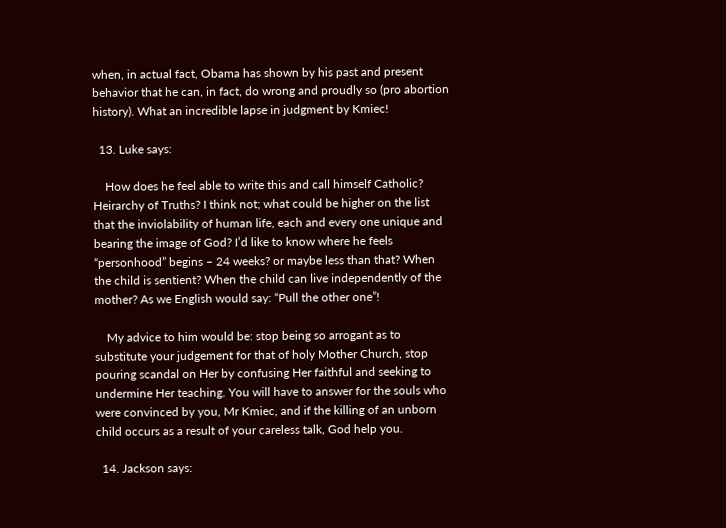when, in actual fact, Obama has shown by his past and present behavior that he can, in fact, do wrong and proudly so (pro abortion history). What an incredible lapse in judgment by Kmiec!

  13. Luke says:

    How does he feel able to write this and call himself Catholic? Heirarchy of Truths? I think not; what could be higher on the list that the inviolability of human life, each and every one unique and bearing the image of God? I’d like to know where he feels “personhood” begins – 24 weeks? or maybe less than that? When the child is sentient? When the child can live independently of the mother? As we English would say: “Pull the other one”!

    My advice to him would be: stop being so arrogant as to substitute your judgement for that of holy Mother Church, stop pouring scandal on Her by confusing Her faithful and seeking to undermine Her teaching. You will have to answer for the souls who were convinced by you, Mr Kmiec, and if the killing of an unborn child occurs as a result of your careless talk, God help you.

  14. Jackson says: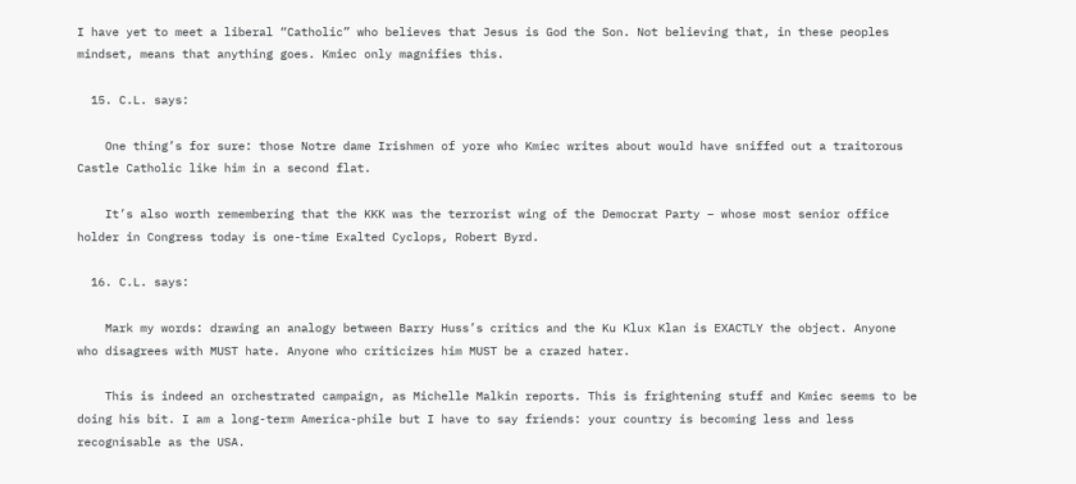I have yet to meet a liberal “Catholic” who believes that Jesus is God the Son. Not believing that, in these peoples mindset, means that anything goes. Kmiec only magnifies this.

  15. C.L. says:

    One thing’s for sure: those Notre dame Irishmen of yore who Kmiec writes about would have sniffed out a traitorous Castle Catholic like him in a second flat.

    It’s also worth remembering that the KKK was the terrorist wing of the Democrat Party – whose most senior office holder in Congress today is one-time Exalted Cyclops, Robert Byrd.

  16. C.L. says:

    Mark my words: drawing an analogy between Barry Huss’s critics and the Ku Klux Klan is EXACTLY the object. Anyone who disagrees with MUST hate. Anyone who criticizes him MUST be a crazed hater.

    This is indeed an orchestrated campaign, as Michelle Malkin reports. This is frightening stuff and Kmiec seems to be doing his bit. I am a long-term America-phile but I have to say friends: your country is becoming less and less recognisable as the USA.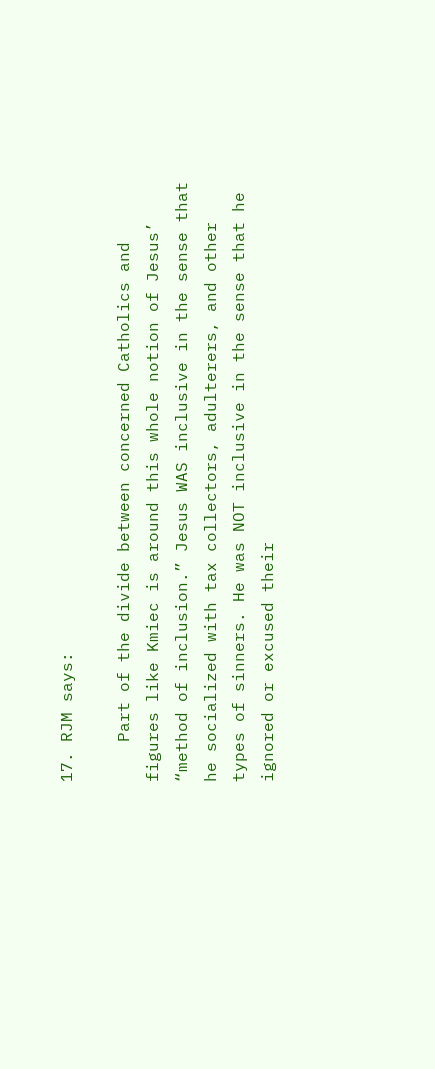17. RJM says:

    Part of the divide between concerned Catholics and figures like Kmiec is around this whole notion of Jesus’ “method of inclusion.” Jesus WAS inclusive in the sense that he socialized with tax collectors, adulterers, and other types of sinners. He was NOT inclusive in the sense that he ignored or excused their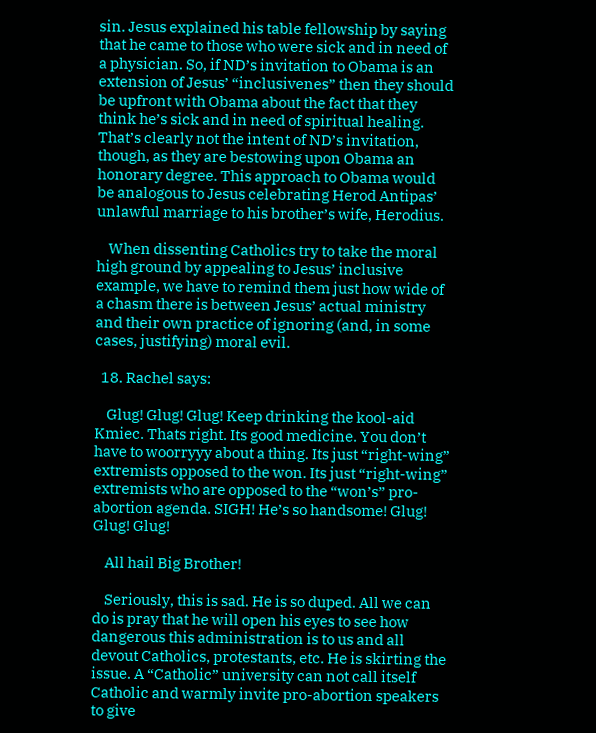sin. Jesus explained his table fellowship by saying that he came to those who were sick and in need of a physician. So, if ND’s invitation to Obama is an extension of Jesus’ “inclusivenes” then they should be upfront with Obama about the fact that they think he’s sick and in need of spiritual healing. That’s clearly not the intent of ND’s invitation, though, as they are bestowing upon Obama an honorary degree. This approach to Obama would be analogous to Jesus celebrating Herod Antipas’ unlawful marriage to his brother’s wife, Herodius.

    When dissenting Catholics try to take the moral high ground by appealing to Jesus’ inclusive example, we have to remind them just how wide of a chasm there is between Jesus’ actual ministry and their own practice of ignoring (and, in some cases, justifying) moral evil.

  18. Rachel says:

    Glug! Glug! Glug! Keep drinking the kool-aid Kmiec. Thats right. Its good medicine. You don’t have to woorryyy about a thing. Its just “right-wing” extremists opposed to the won. Its just “right-wing” extremists who are opposed to the “won’s” pro-abortion agenda. SIGH! He’s so handsome! Glug! Glug! Glug!

    All hail Big Brother!

    Seriously, this is sad. He is so duped. All we can do is pray that he will open his eyes to see how dangerous this administration is to us and all devout Catholics, protestants, etc. He is skirting the issue. A “Catholic” university can not call itself Catholic and warmly invite pro-abortion speakers to give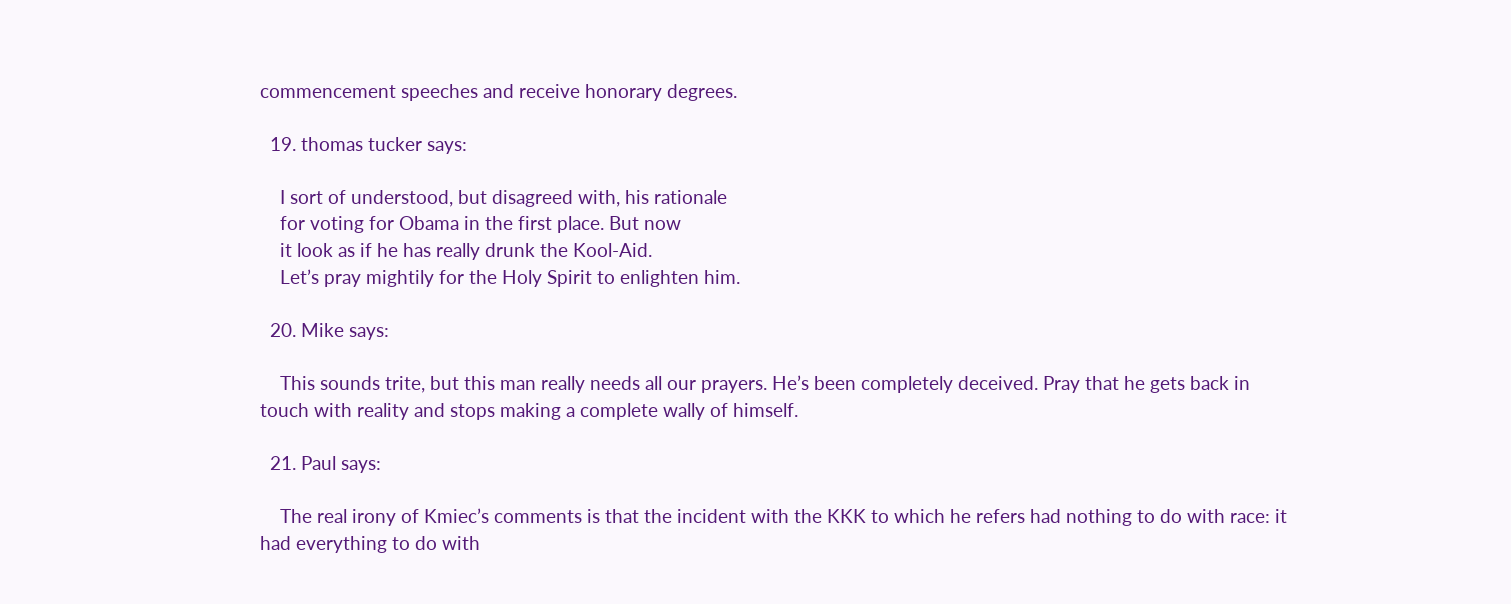commencement speeches and receive honorary degrees.

  19. thomas tucker says:

    I sort of understood, but disagreed with, his rationale
    for voting for Obama in the first place. But now
    it look as if he has really drunk the Kool-Aid.
    Let’s pray mightily for the Holy Spirit to enlighten him.

  20. Mike says:

    This sounds trite, but this man really needs all our prayers. He’s been completely deceived. Pray that he gets back in touch with reality and stops making a complete wally of himself.

  21. Paul says:

    The real irony of Kmiec’s comments is that the incident with the KKK to which he refers had nothing to do with race: it had everything to do with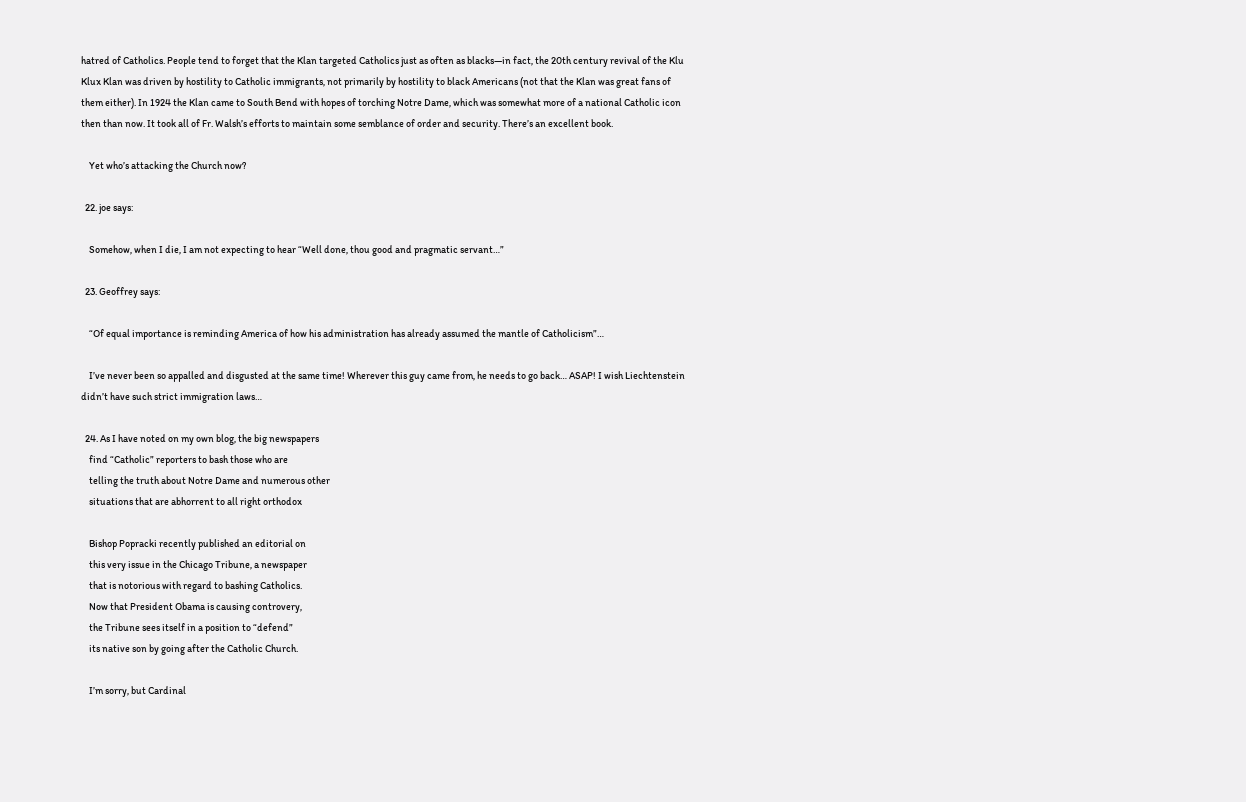hatred of Catholics. People tend to forget that the Klan targeted Catholics just as often as blacks—in fact, the 20th century revival of the Klu Klux Klan was driven by hostility to Catholic immigrants, not primarily by hostility to black Americans (not that the Klan was great fans of them either). In 1924 the Klan came to South Bend with hopes of torching Notre Dame, which was somewhat more of a national Catholic icon then than now. It took all of Fr. Walsh’s efforts to maintain some semblance of order and security. There’s an excellent book.

    Yet who’s attacking the Church now?

  22. joe says:

    Somehow, when I die, I am not expecting to hear “Well done, thou good and pragmatic servant…”

  23. Geoffrey says:

    “Of equal importance is reminding America of how his administration has already assumed the mantle of Catholicism”…

    I’ve never been so appalled and disgusted at the same time! Wherever this guy came from, he needs to go back… ASAP! I wish Liechtenstein didn’t have such strict immigration laws…

  24. As I have noted on my own blog, the big newspapers
    find “Catholic” reporters to bash those who are
    telling the truth about Notre Dame and numerous other
    situations that are abhorrent to all right orthodox

    Bishop Popracki recently published an editorial on
    this very issue in the Chicago Tribune, a newspaper
    that is notorious with regard to bashing Catholics.
    Now that President Obama is causing controvery,
    the Tribune sees itself in a position to “defend”
    its native son by going after the Catholic Church.

    I’m sorry, but Cardinal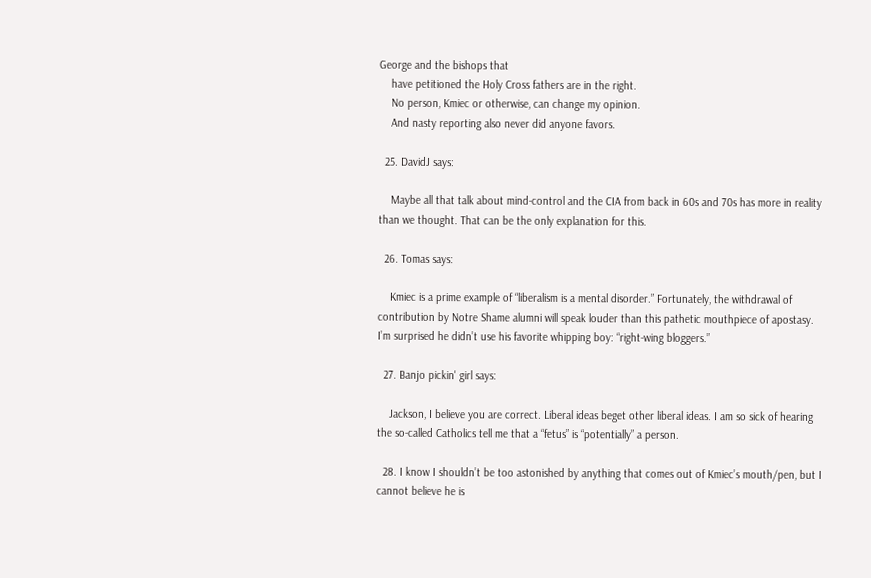George and the bishops that
    have petitioned the Holy Cross fathers are in the right.
    No person, Kmiec or otherwise, can change my opinion.
    And nasty reporting also never did anyone favors.

  25. DavidJ says:

    Maybe all that talk about mind-control and the CIA from back in 60s and 70s has more in reality than we thought. That can be the only explanation for this.

  26. Tomas says:

    Kmiec is a prime example of “liberalism is a mental disorder.” Fortunately, the withdrawal of contribution by Notre Shame alumni will speak louder than this pathetic mouthpiece of apostasy. I’m surprised he didn’t use his favorite whipping boy: “right-wing bloggers.”

  27. Banjo pickin' girl says:

    Jackson, I believe you are correct. Liberal ideas beget other liberal ideas. I am so sick of hearing the so-called Catholics tell me that a “fetus” is “potentially” a person.

  28. I know I shouldn’t be too astonished by anything that comes out of Kmiec’s mouth/pen, but I cannot believe he is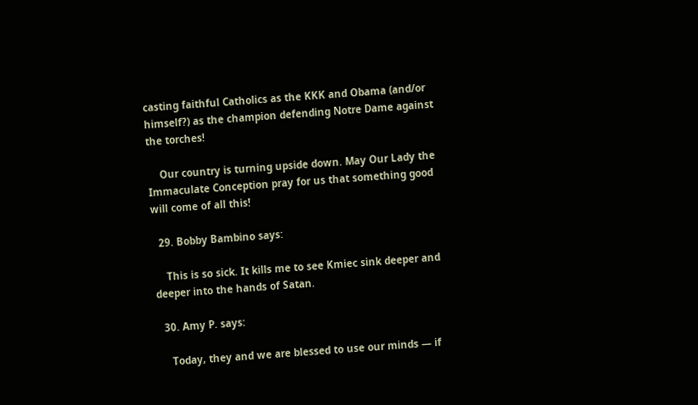casting faithful Catholics as the KKK and Obama (and/or himself?) as the champion defending Notre Dame against the torches!

    Our country is turning upside down. May Our Lady the Immaculate Conception pray for us that something good will come of all this!

  29. Bobby Bambino says:

    This is so sick. It kills me to see Kmiec sink deeper and deeper into the hands of Satan.

  30. Amy P. says:

    Today, they and we are blessed to use our minds — if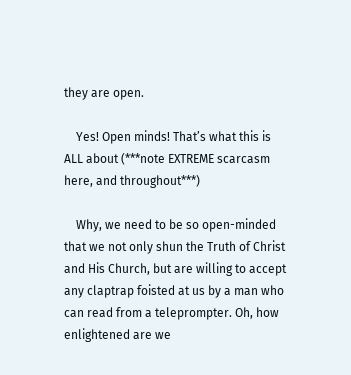they are open.

    Yes! Open minds! That’s what this is ALL about (***note EXTREME scarcasm here, and throughout***)

    Why, we need to be so open-minded that we not only shun the Truth of Christ and His Church, but are willing to accept any claptrap foisted at us by a man who can read from a teleprompter. Oh, how enlightened are we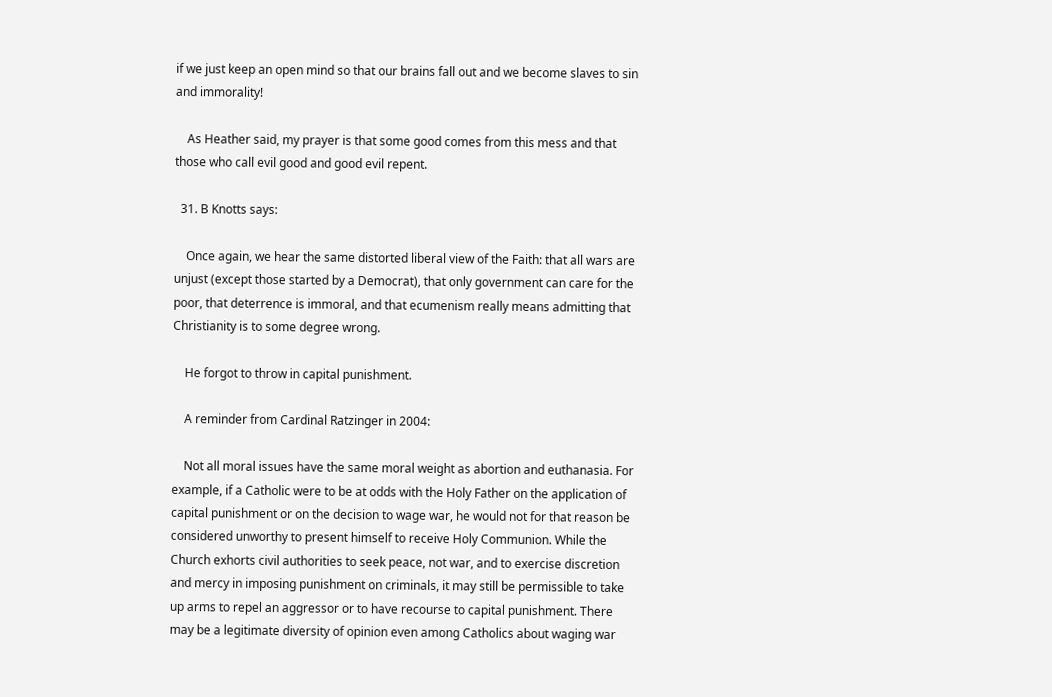if we just keep an open mind so that our brains fall out and we become slaves to sin and immorality!

    As Heather said, my prayer is that some good comes from this mess and that those who call evil good and good evil repent.

  31. B Knotts says:

    Once again, we hear the same distorted liberal view of the Faith: that all wars are unjust (except those started by a Democrat), that only government can care for the poor, that deterrence is immoral, and that ecumenism really means admitting that Christianity is to some degree wrong.

    He forgot to throw in capital punishment.

    A reminder from Cardinal Ratzinger in 2004:

    Not all moral issues have the same moral weight as abortion and euthanasia. For example, if a Catholic were to be at odds with the Holy Father on the application of capital punishment or on the decision to wage war, he would not for that reason be considered unworthy to present himself to receive Holy Communion. While the Church exhorts civil authorities to seek peace, not war, and to exercise discretion and mercy in imposing punishment on criminals, it may still be permissible to take up arms to repel an aggressor or to have recourse to capital punishment. There may be a legitimate diversity of opinion even among Catholics about waging war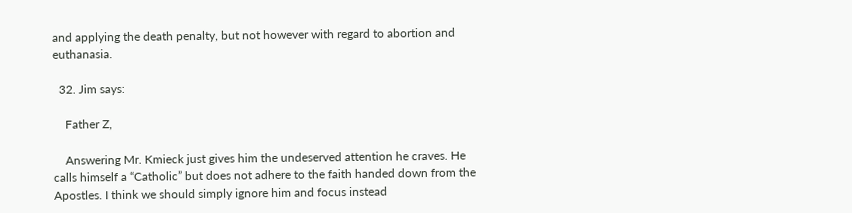and applying the death penalty, but not however with regard to abortion and euthanasia.

  32. Jim says:

    Father Z,

    Answering Mr. Kmieck just gives him the undeserved attention he craves. He calls himself a “Catholic” but does not adhere to the faith handed down from the Apostles. I think we should simply ignore him and focus instead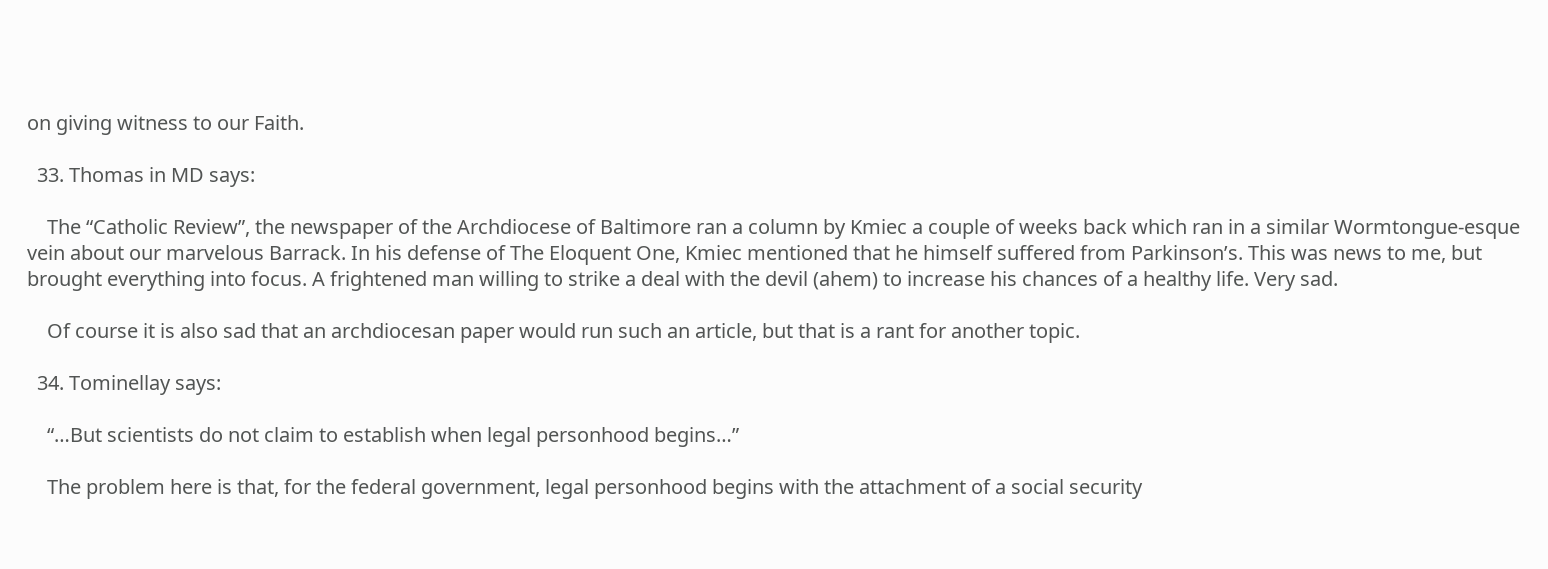on giving witness to our Faith.

  33. Thomas in MD says:

    The “Catholic Review”, the newspaper of the Archdiocese of Baltimore ran a column by Kmiec a couple of weeks back which ran in a similar Wormtongue-esque vein about our marvelous Barrack. In his defense of The Eloquent One, Kmiec mentioned that he himself suffered from Parkinson’s. This was news to me, but brought everything into focus. A frightened man willing to strike a deal with the devil (ahem) to increase his chances of a healthy life. Very sad.

    Of course it is also sad that an archdiocesan paper would run such an article, but that is a rant for another topic.

  34. Tominellay says:

    “…But scientists do not claim to establish when legal personhood begins…”

    The problem here is that, for the federal government, legal personhood begins with the attachment of a social security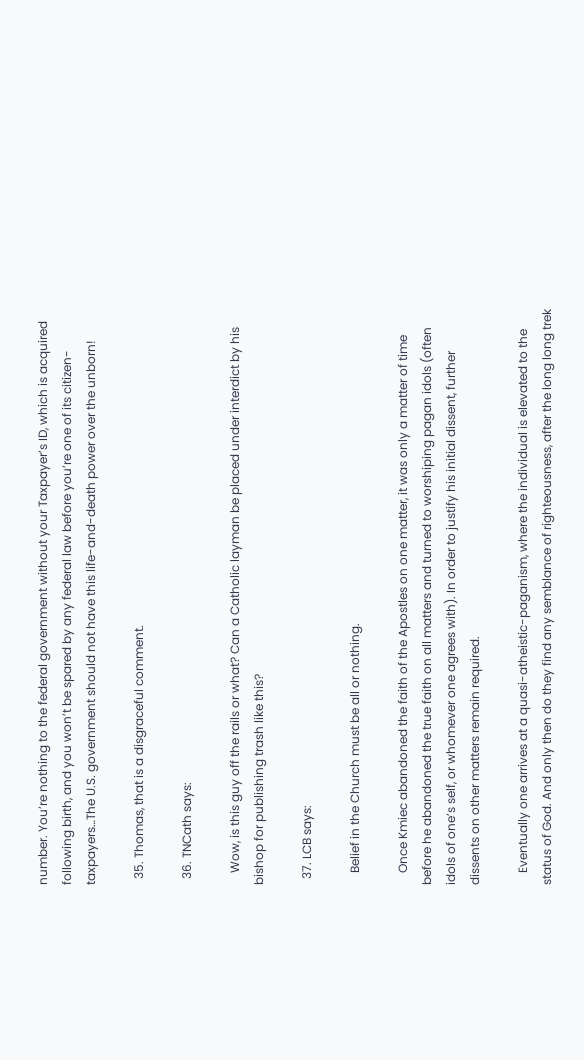number. You’re nothing to the federal government without your Taxpayer’s ID, which is acquired following birth, and you won’t be spared by any federal law before you’re one of its citizen-taxpayers…The U.S. government should not have this life-and-death power over the unborn!

  35. Thomas, that is a disgraceful comment.

  36. TNCath says:

    Wow, is this guy off the rails or what? Can a Catholic layman be placed under interdict by his bishop for publishing trash like this?

  37. LCB says:

    Belief in the Church must be all or nothing.

    Once Kmiec abandoned the faith of the Apostles on one matter, it was only a matter of time before he abandoned the true faith on all matters and turned to worshiping pagan idols (often idols of one’s self, or whomever one agrees with). In order to justify his initial dissent, further dissents on other matters remain required.

    Eventually one arrives at a quasi-atheistic-paganism, where the individual is elevated to the status of God. And only then do they find any semblance of righteousness, after the long long trek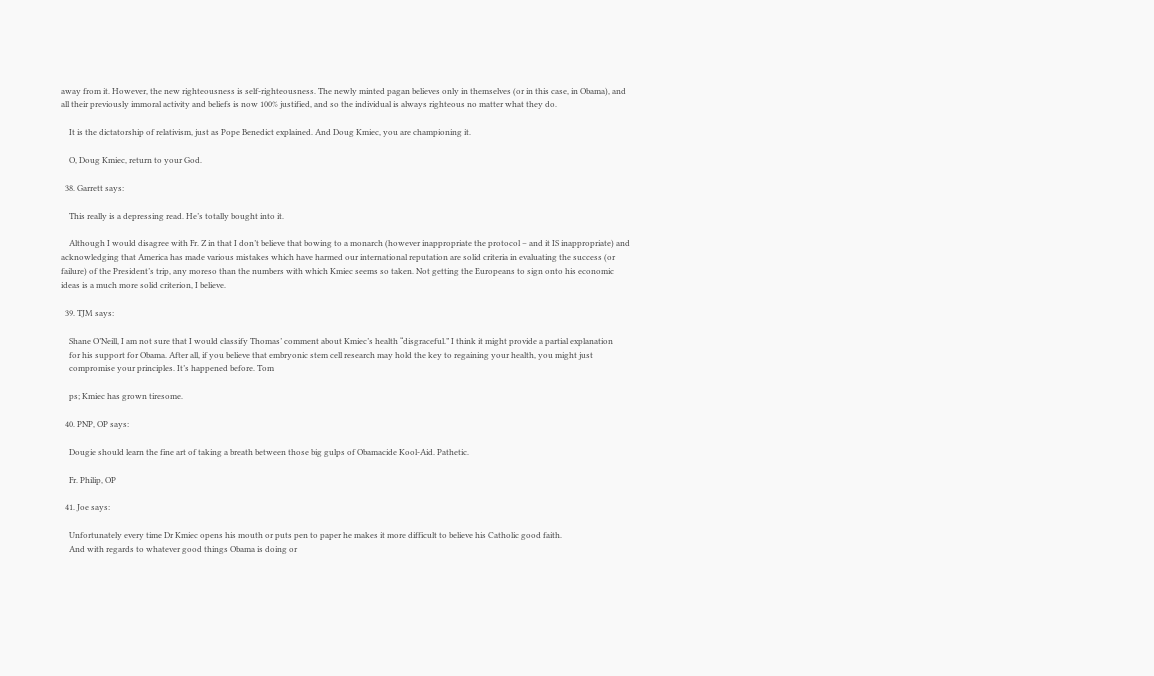away from it. However, the new righteousness is self-righteousness. The newly minted pagan believes only in themselves (or in this case, in Obama), and all their previously immoral activity and beliefs is now 100% justified, and so the individual is always righteous no matter what they do.

    It is the dictatorship of relativism, just as Pope Benedict explained. And Doug Kmiec, you are championing it.

    O, Doug Kmiec, return to your God.

  38. Garrett says:

    This really is a depressing read. He’s totally bought into it.

    Although I would disagree with Fr. Z in that I don’t believe that bowing to a monarch (however inappropriate the protocol – and it IS inappropriate) and acknowledging that America has made various mistakes which have harmed our international reputation are solid criteria in evaluating the success (or failure) of the President’s trip, any moreso than the numbers with which Kmiec seems so taken. Not getting the Europeans to sign onto his economic ideas is a much more solid criterion, I believe.

  39. TJM says:

    Shane O’Neill, I am not sure that I would classify Thomas’ comment about Kmiec’s health “disgraceful.” I think it might provide a partial explanation
    for his support for Obama. After all, if you believe that embryonic stem cell research may hold the key to regaining your health, you might just
    compromise your principles. It’s happened before. Tom

    ps; Kmiec has grown tiresome.

  40. PNP, OP says:

    Dougie should learn the fine art of taking a breath between those big gulps of Obamacide Kool-Aid. Pathetic.

    Fr. Philip, OP

  41. Joe says:

    Unfortunately every time Dr Kmiec opens his mouth or puts pen to paper he makes it more difficult to believe his Catholic good faith.
    And with regards to whatever good things Obama is doing or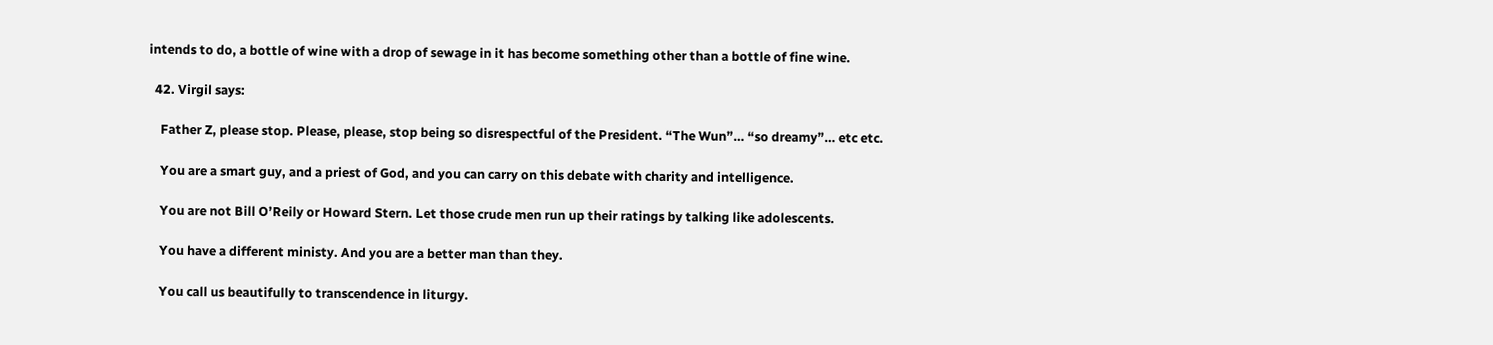intends to do, a bottle of wine with a drop of sewage in it has become something other than a bottle of fine wine.

  42. Virgil says:

    Father Z, please stop. Please, please, stop being so disrespectful of the President. “The Wun”… “so dreamy”… etc etc.

    You are a smart guy, and a priest of God, and you can carry on this debate with charity and intelligence.

    You are not Bill O’Reily or Howard Stern. Let those crude men run up their ratings by talking like adolescents.

    You have a different ministy. And you are a better man than they.

    You call us beautifully to transcendence in liturgy.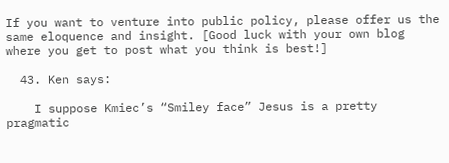If you want to venture into public policy, please offer us the same eloquence and insight. [Good luck with your own blog where you get to post what you think is best!]

  43. Ken says:

    I suppose Kmiec’s “Smiley face” Jesus is a pretty pragmatic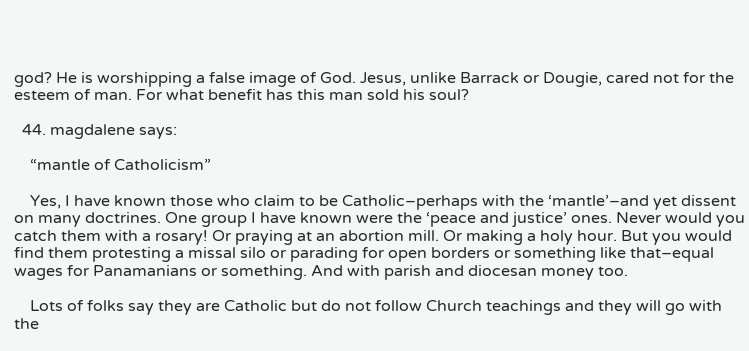god? He is worshipping a false image of God. Jesus, unlike Barrack or Dougie, cared not for the esteem of man. For what benefit has this man sold his soul?

  44. magdalene says:

    “mantle of Catholicism”

    Yes, I have known those who claim to be Catholic–perhaps with the ‘mantle’–and yet dissent on many doctrines. One group I have known were the ‘peace and justice’ ones. Never would you catch them with a rosary! Or praying at an abortion mill. Or making a holy hour. But you would find them protesting a missal silo or parading for open borders or something like that–equal wages for Panamanians or something. And with parish and diocesan money too.

    Lots of folks say they are Catholic but do not follow Church teachings and they will go with the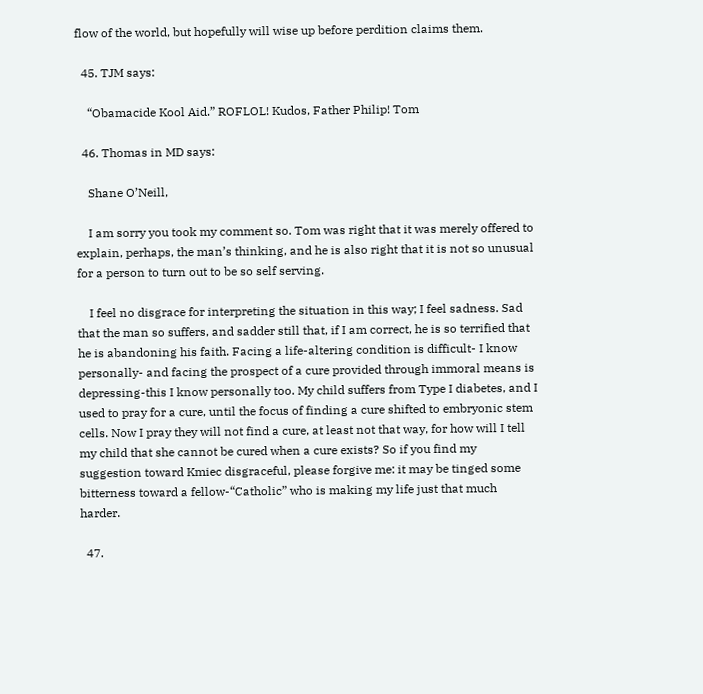flow of the world, but hopefully will wise up before perdition claims them.

  45. TJM says:

    “Obamacide Kool Aid.” ROFLOL! Kudos, Father Philip! Tom

  46. Thomas in MD says:

    Shane O’Neill,

    I am sorry you took my comment so. Tom was right that it was merely offered to explain, perhaps, the man’s thinking, and he is also right that it is not so unusual for a person to turn out to be so self serving.

    I feel no disgrace for interpreting the situation in this way; I feel sadness. Sad that the man so suffers, and sadder still that, if I am correct, he is so terrified that he is abandoning his faith. Facing a life-altering condition is difficult- I know personally- and facing the prospect of a cure provided through immoral means is depressing-this I know personally too. My child suffers from Type I diabetes, and I used to pray for a cure, until the focus of finding a cure shifted to embryonic stem cells. Now I pray they will not find a cure, at least not that way, for how will I tell my child that she cannot be cured when a cure exists? So if you find my suggestion toward Kmiec disgraceful, please forgive me: it may be tinged some bitterness toward a fellow-“Catholic” who is making my life just that much harder.

  47.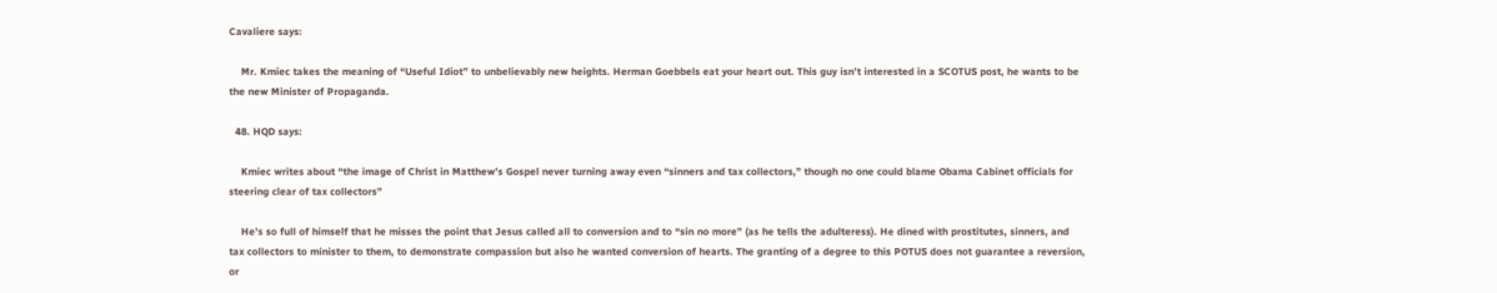Cavaliere says:

    Mr. Kmiec takes the meaning of “Useful Idiot” to unbelievably new heights. Herman Goebbels eat your heart out. This guy isn’t interested in a SCOTUS post, he wants to be the new Minister of Propaganda.

  48. HQD says:

    Kmiec writes about “the image of Christ in Matthew’s Gospel never turning away even “sinners and tax collectors,” though no one could blame Obama Cabinet officials for steering clear of tax collectors”

    He’s so full of himself that he misses the point that Jesus called all to conversion and to “sin no more” (as he tells the adulteress). He dined with prostitutes, sinners, and tax collectors to minister to them, to demonstrate compassion but also he wanted conversion of hearts. The granting of a degree to this POTUS does not guarantee a reversion, or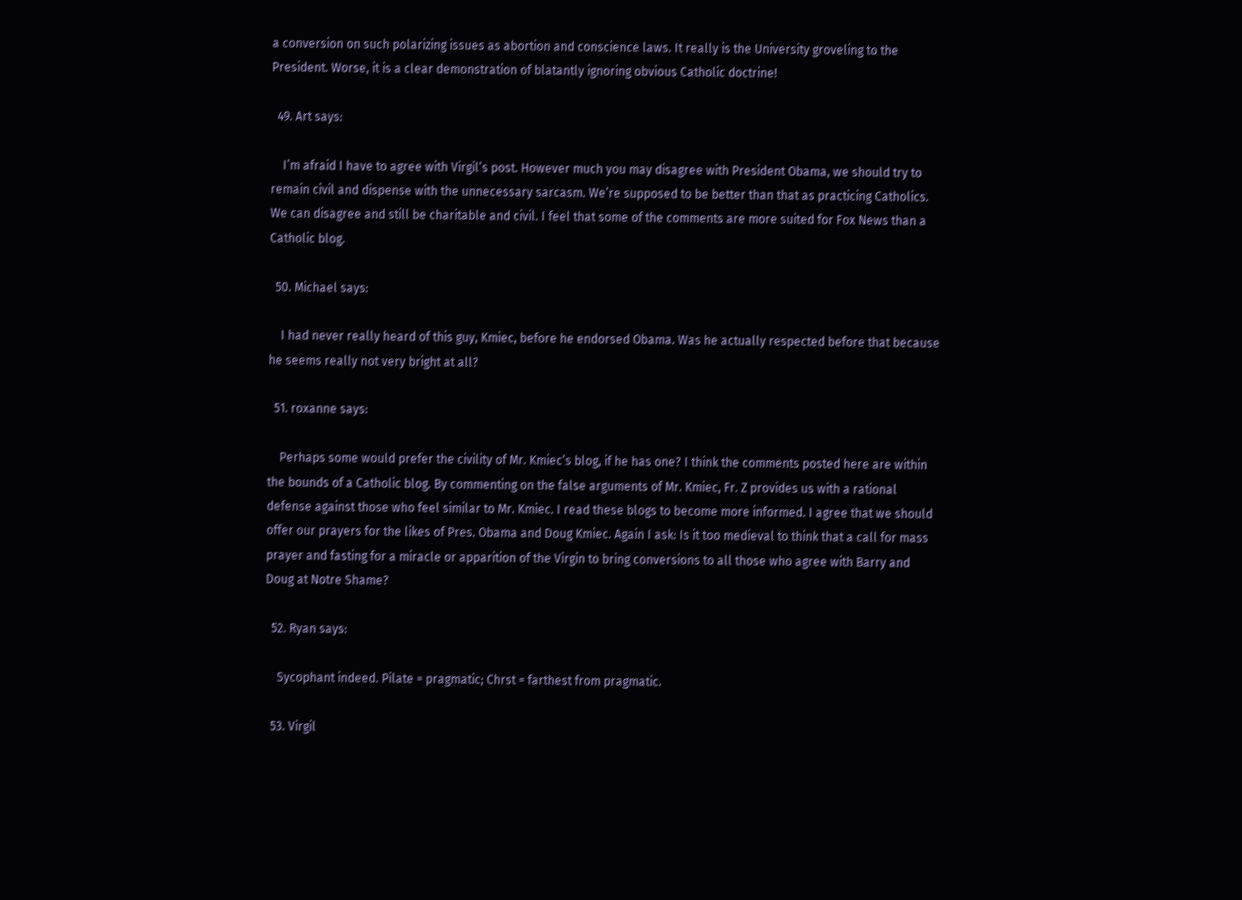a conversion on such polarizing issues as abortion and conscience laws. It really is the University groveling to the President. Worse, it is a clear demonstration of blatantly ignoring obvious Catholic doctrine!

  49. Art says:

    I’m afraid I have to agree with Virgil’s post. However much you may disagree with President Obama, we should try to remain civil and dispense with the unnecessary sarcasm. We’re supposed to be better than that as practicing Catholics. We can disagree and still be charitable and civil. I feel that some of the comments are more suited for Fox News than a Catholic blog.

  50. Michael says:

    I had never really heard of this guy, Kmiec, before he endorsed Obama. Was he actually respected before that because he seems really not very bright at all?

  51. roxanne says:

    Perhaps some would prefer the civility of Mr. Kmiec’s blog, if he has one? I think the comments posted here are within the bounds of a Catholic blog. By commenting on the false arguments of Mr. Kmiec, Fr. Z provides us with a rational defense against those who feel similar to Mr. Kmiec. I read these blogs to become more informed. I agree that we should offer our prayers for the likes of Pres. Obama and Doug Kmiec. Again I ask: Is it too medieval to think that a call for mass prayer and fasting for a miracle or apparition of the Virgin to bring conversions to all those who agree with Barry and Doug at Notre Shame?

  52. Ryan says:

    Sycophant indeed. Pilate = pragmatic; Chrst = farthest from pragmatic.

  53. Virgil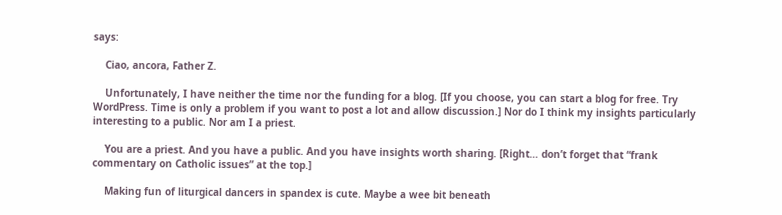says:

    Ciao, ancora, Father Z.

    Unfortunately, I have neither the time nor the funding for a blog. [If you choose, you can start a blog for free. Try WordPress. Time is only a problem if you want to post a lot and allow discussion.] Nor do I think my insights particularly interesting to a public. Nor am I a priest.

    You are a priest. And you have a public. And you have insights worth sharing. [Right… don’t forget that “frank commentary on Catholic issues” at the top.]

    Making fun of liturgical dancers in spandex is cute. Maybe a wee bit beneath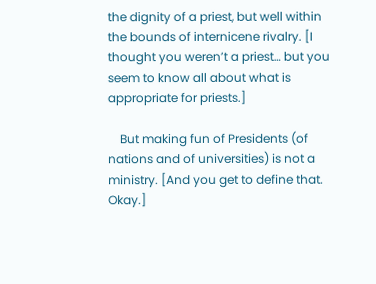the dignity of a priest, but well within the bounds of internicene rivalry. [I thought you weren’t a priest… but you seem to know all about what is appropriate for priests.]

    But making fun of Presidents (of nations and of universities) is not a ministry. [And you get to define that. Okay.]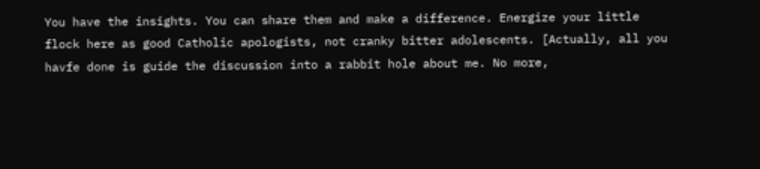You have the insights. You can share them and make a difference. Energize your little flock here as good Catholic apologists, not cranky bitter adolescents. [Actually, all you havfe done is guide the discussion into a rabbit hole about me. No more,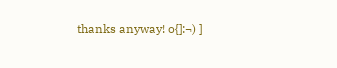thanks anyway! o{]:¬) ]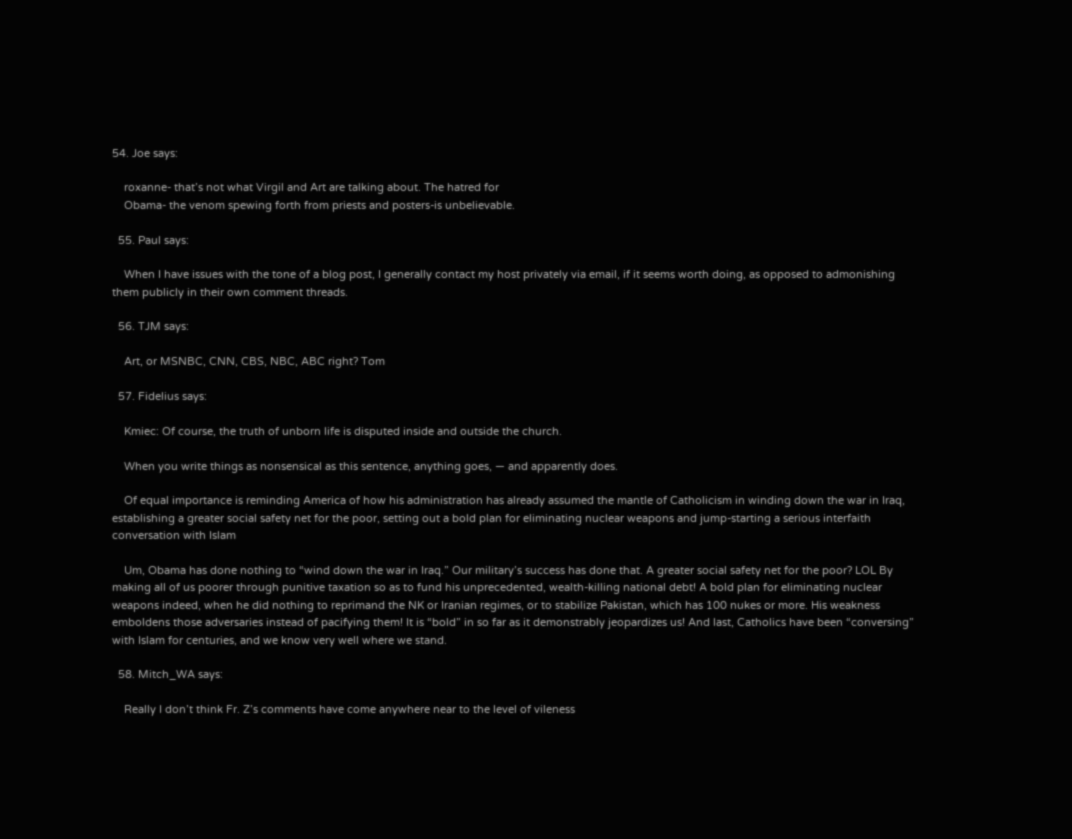54. Joe says:

    roxanne- that’s not what Virgil and Art are talking about. The hatred for
    Obama- the venom spewing forth from priests and posters-is unbelievable.

  55. Paul says:

    When I have issues with the tone of a blog post, I generally contact my host privately via email, if it seems worth doing, as opposed to admonishing them publicly in their own comment threads.

  56. TJM says:

    Art, or MSNBC, CNN, CBS, NBC, ABC right? Tom

  57. Fidelius says:

    Kmiec: Of course, the truth of unborn life is disputed inside and outside the church.

    When you write things as nonsensical as this sentence, anything goes, — and apparently does.

    Of equal importance is reminding America of how his administration has already assumed the mantle of Catholicism in winding down the war in Iraq, establishing a greater social safety net for the poor, setting out a bold plan for eliminating nuclear weapons and jump-starting a serious interfaith conversation with Islam

    Um, Obama has done nothing to “wind down the war in Iraq.” Our military’s success has done that. A greater social safety net for the poor? LOL By making all of us poorer through punitive taxation so as to fund his unprecedented, wealth-killing national debt! A bold plan for eliminating nuclear weapons indeed, when he did nothing to reprimand the NK or Iranian regimes, or to stabilize Pakistan, which has 100 nukes or more. His weakness emboldens those adversaries instead of pacifying them! It is “bold” in so far as it demonstrably jeopardizes us! And last, Catholics have been “conversing” with Islam for centuries, and we know very well where we stand.

  58. Mitch_WA says:

    Really I don’t think Fr. Z’s comments have come anywhere near to the level of vileness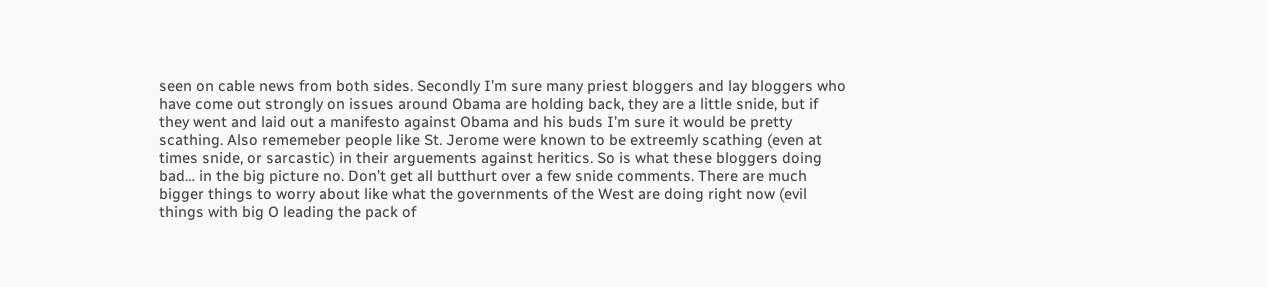seen on cable news from both sides. Secondly I’m sure many priest bloggers and lay bloggers who have come out strongly on issues around Obama are holding back, they are a little snide, but if they went and laid out a manifesto against Obama and his buds I’m sure it would be pretty scathing. Also rememeber people like St. Jerome were known to be extreemly scathing (even at times snide, or sarcastic) in their arguements against heritics. So is what these bloggers doing bad… in the big picture no. Don’t get all butthurt over a few snide comments. There are much bigger things to worry about like what the governments of the West are doing right now (evil things with big O leading the pack of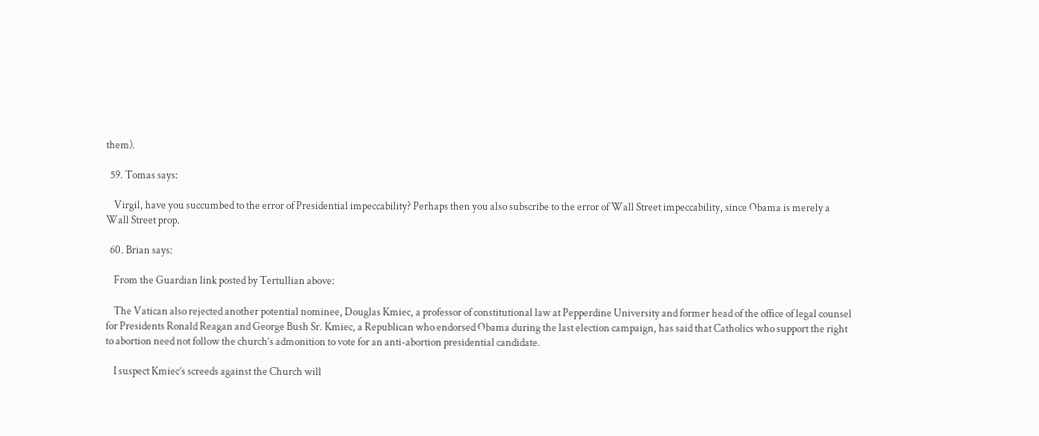them).

  59. Tomas says:

    Virgil, have you succumbed to the error of Presidential impeccability? Perhaps then you also subscribe to the error of Wall Street impeccability, since Obama is merely a Wall Street prop.

  60. Brian says:

    From the Guardian link posted by Tertullian above:

    The Vatican also rejected another potential nominee, Douglas Kmiec, a professor of constitutional law at Pepperdine University and former head of the office of legal counsel for Presidents Ronald Reagan and George Bush Sr. Kmiec, a Republican who endorsed Obama during the last election campaign, has said that Catholics who support the right to abortion need not follow the church’s admonition to vote for an anti-abortion presidential candidate.

    I suspect Kmiec’s screeds against the Church will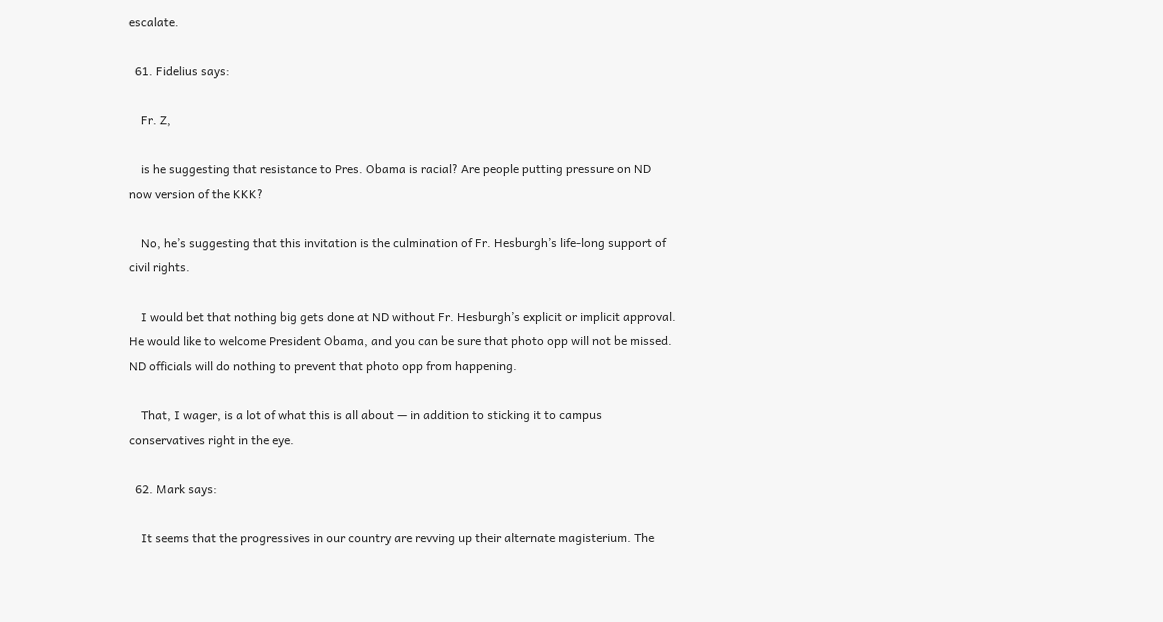escalate.

  61. Fidelius says:

    Fr. Z,

    is he suggesting that resistance to Pres. Obama is racial? Are people putting pressure on ND now version of the KKK?

    No, he’s suggesting that this invitation is the culmination of Fr. Hesburgh’s life-long support of civil rights.

    I would bet that nothing big gets done at ND without Fr. Hesburgh’s explicit or implicit approval. He would like to welcome President Obama, and you can be sure that photo opp will not be missed. ND officials will do nothing to prevent that photo opp from happening.

    That, I wager, is a lot of what this is all about — in addition to sticking it to campus conservatives right in the eye.

  62. Mark says:

    It seems that the progressives in our country are revving up their alternate magisterium. The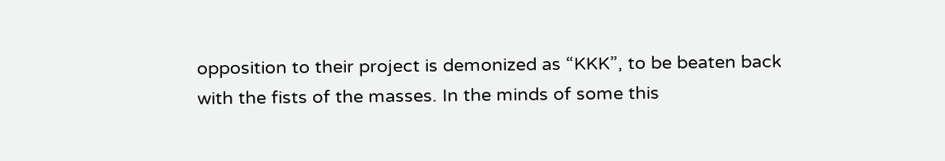opposition to their project is demonized as “KKK”, to be beaten back with the fists of the masses. In the minds of some this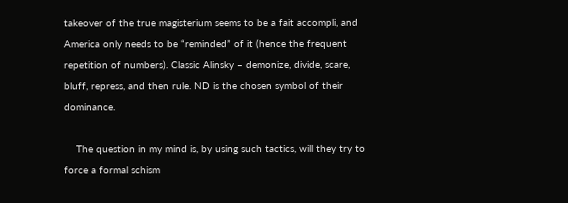takeover of the true magisterium seems to be a fait accompli, and America only needs to be “reminded” of it (hence the frequent repetition of numbers). Classic Alinsky – demonize, divide, scare, bluff, repress, and then rule. ND is the chosen symbol of their dominance.

    The question in my mind is, by using such tactics, will they try to force a formal schism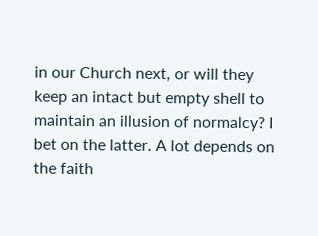in our Church next, or will they keep an intact but empty shell to maintain an illusion of normalcy? I bet on the latter. A lot depends on the faith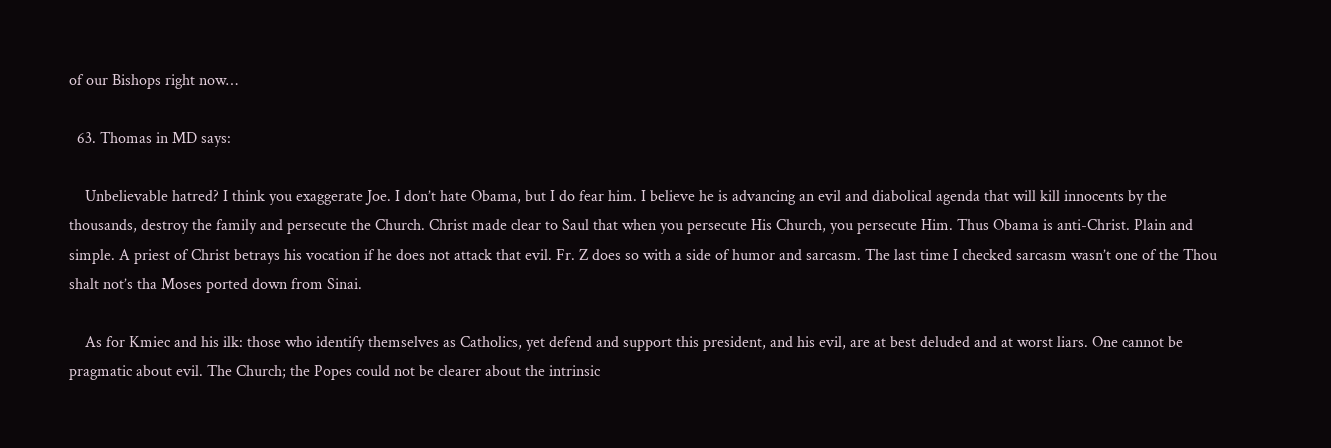of our Bishops right now…

  63. Thomas in MD says:

    Unbelievable hatred? I think you exaggerate Joe. I don’t hate Obama, but I do fear him. I believe he is advancing an evil and diabolical agenda that will kill innocents by the thousands, destroy the family and persecute the Church. Christ made clear to Saul that when you persecute His Church, you persecute Him. Thus Obama is anti-Christ. Plain and simple. A priest of Christ betrays his vocation if he does not attack that evil. Fr. Z does so with a side of humor and sarcasm. The last time I checked sarcasm wasn’t one of the Thou shalt not’s tha Moses ported down from Sinai.

    As for Kmiec and his ilk: those who identify themselves as Catholics, yet defend and support this president, and his evil, are at best deluded and at worst liars. One cannot be pragmatic about evil. The Church; the Popes could not be clearer about the intrinsic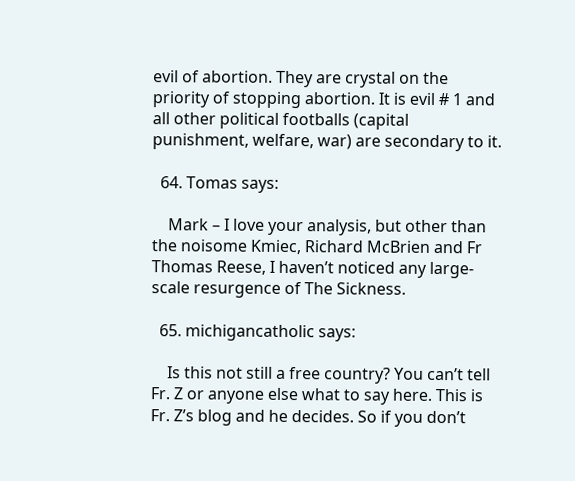evil of abortion. They are crystal on the priority of stopping abortion. It is evil # 1 and all other political footballs (capital punishment, welfare, war) are secondary to it.

  64. Tomas says:

    Mark – I love your analysis, but other than the noisome Kmiec, Richard McBrien and Fr Thomas Reese, I haven’t noticed any large-scale resurgence of The Sickness.

  65. michigancatholic says:

    Is this not still a free country? You can’t tell Fr. Z or anyone else what to say here. This is Fr. Z’s blog and he decides. So if you don’t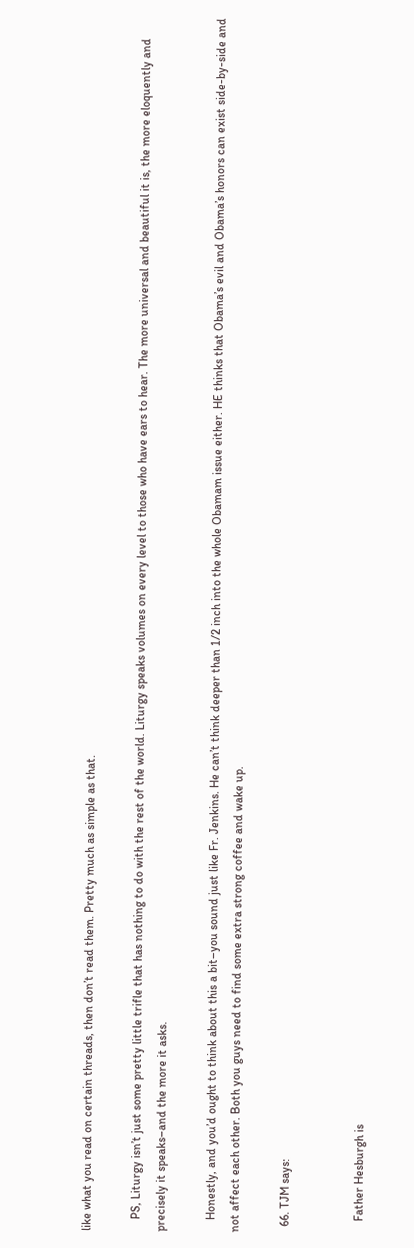like what you read on certain threads, then don’t read them. Pretty much as simple as that.

    PS, Liturgy isn’t just some pretty little trifle that has nothing to do with the rest of the world. Liturgy speaks volumes on every level to those who have ears to hear. The more universal and beautiful it is, the more eloquently and precisely it speaks–and the more it asks.

    Honestly, and you’d ought to think about this a bit–you sound just like Fr. Jenkins. He can’t think deeper than 1/2 inch into the whole Obamam issue either. HE thinks that Obama’s evil and Obama’s honors can exist side-by-side and not affect each other. Both you guys need to find some extra strong coffee and wake up.

  66. TJM says:


    Father Hesburgh is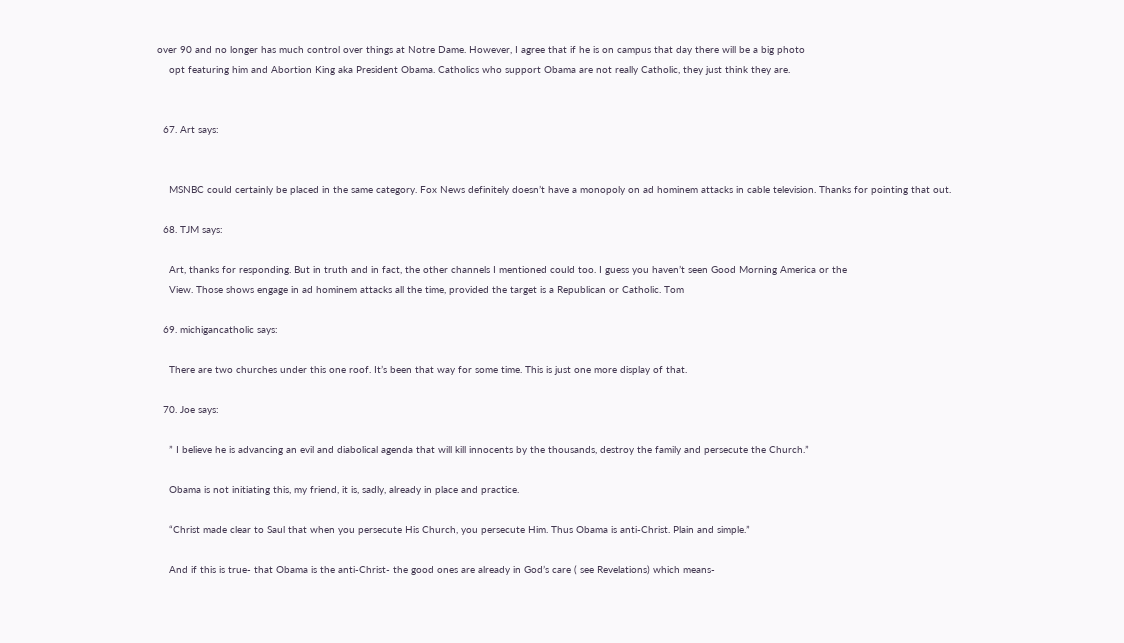over 90 and no longer has much control over things at Notre Dame. However, I agree that if he is on campus that day there will be a big photo
    opt featuring him and Abortion King aka President Obama. Catholics who support Obama are not really Catholic, they just think they are.


  67. Art says:


    MSNBC could certainly be placed in the same category. Fox News definitely doesn’t have a monopoly on ad hominem attacks in cable television. Thanks for pointing that out.

  68. TJM says:

    Art, thanks for responding. But in truth and in fact, the other channels I mentioned could too. I guess you haven’t seen Good Morning America or the
    View. Those shows engage in ad hominem attacks all the time, provided the target is a Republican or Catholic. Tom

  69. michigancatholic says:

    There are two churches under this one roof. It’s been that way for some time. This is just one more display of that.

  70. Joe says:

    ” I believe he is advancing an evil and diabolical agenda that will kill innocents by the thousands, destroy the family and persecute the Church.”

    Obama is not initiating this, my friend, it is, sadly, already in place and practice.

    “Christ made clear to Saul that when you persecute His Church, you persecute Him. Thus Obama is anti-Christ. Plain and simple.”

    And if this is true- that Obama is the anti-Christ- the good ones are already in God’s care ( see Revelations) which means-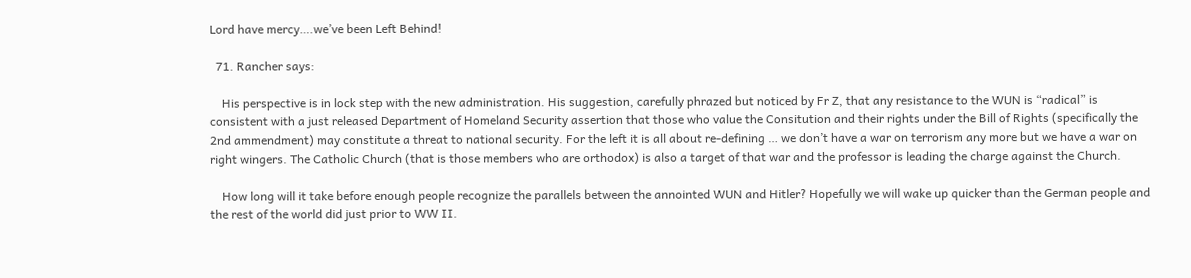Lord have mercy….we’ve been Left Behind!

  71. Rancher says:

    His perspective is in lock step with the new administration. His suggestion, carefully phrazed but noticed by Fr Z, that any resistance to the WUN is “radical” is consistent with a just released Department of Homeland Security assertion that those who value the Consitution and their rights under the Bill of Rights (specifically the 2nd ammendment) may constitute a threat to national security. For the left it is all about re-defining … we don’t have a war on terrorism any more but we have a war on right wingers. The Catholic Church (that is those members who are orthodox) is also a target of that war and the professor is leading the charge against the Church.

    How long will it take before enough people recognize the parallels between the annointed WUN and Hitler? Hopefully we will wake up quicker than the German people and the rest of the world did just prior to WW II.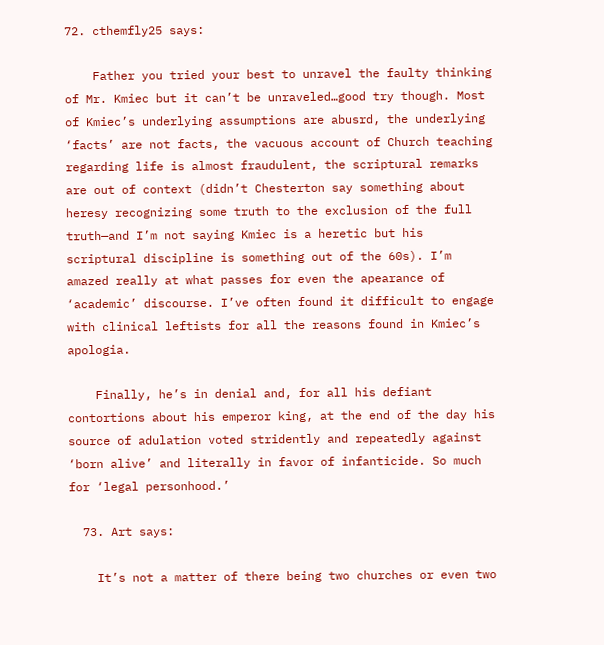72. cthemfly25 says:

    Father you tried your best to unravel the faulty thinking of Mr. Kmiec but it can’t be unraveled…good try though. Most of Kmiec’s underlying assumptions are abusrd, the underlying ‘facts’ are not facts, the vacuous account of Church teaching regarding life is almost fraudulent, the scriptural remarks are out of context (didn’t Chesterton say something about heresy recognizing some truth to the exclusion of the full truth—and I’m not saying Kmiec is a heretic but his scriptural discipline is something out of the 60s). I’m amazed really at what passes for even the apearance of ‘academic’ discourse. I’ve often found it difficult to engage with clinical leftists for all the reasons found in Kmiec’s apologia.

    Finally, he’s in denial and, for all his defiant contortions about his emperor king, at the end of the day his source of adulation voted stridently and repeatedly against ‘born alive’ and literally in favor of infanticide. So much for ‘legal personhood.’

  73. Art says:

    It’s not a matter of there being two churches or even two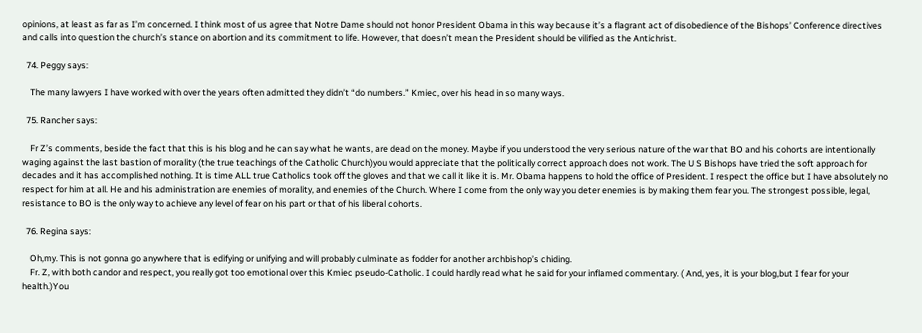opinions, at least as far as I’m concerned. I think most of us agree that Notre Dame should not honor President Obama in this way because it’s a flagrant act of disobedience of the Bishops’ Conference directives and calls into question the church’s stance on abortion and its commitment to life. However, that doesn’t mean the President should be vilified as the Antichrist.

  74. Peggy says:

    The many lawyers I have worked with over the years often admitted they didn’t “do numbers.” Kmiec, over his head in so many ways.

  75. Rancher says:

    Fr Z’s comments, beside the fact that this is his blog and he can say what he wants, are dead on the money. Maybe if you understood the very serious nature of the war that BO and his cohorts are intentionally waging against the last bastion of morality (the true teachings of the Catholic Church)you would appreciate that the politically correct approach does not work. The U S Bishops have tried the soft approach for decades and it has accomplished nothing. It is time ALL true Catholics took off the gloves and that we call it like it is. Mr. Obama happens to hold the office of President. I respect the office but I have absolutely no respect for him at all. He and his administration are enemies of morality, and enemies of the Church. Where I come from the only way you deter enemies is by making them fear you. The strongest possible, legal, resistance to BO is the only way to achieve any level of fear on his part or that of his liberal cohorts.

  76. Regina says:

    Oh,my. This is not gonna go anywhere that is edifying or unifying and will probably culminate as fodder for another archbishop’s chiding.
    Fr. Z, with both candor and respect, you really got too emotional over this Kmiec pseudo-Catholic. I could hardly read what he said for your inflamed commentary. ( And, yes, it is your blog,but I fear for your health.)You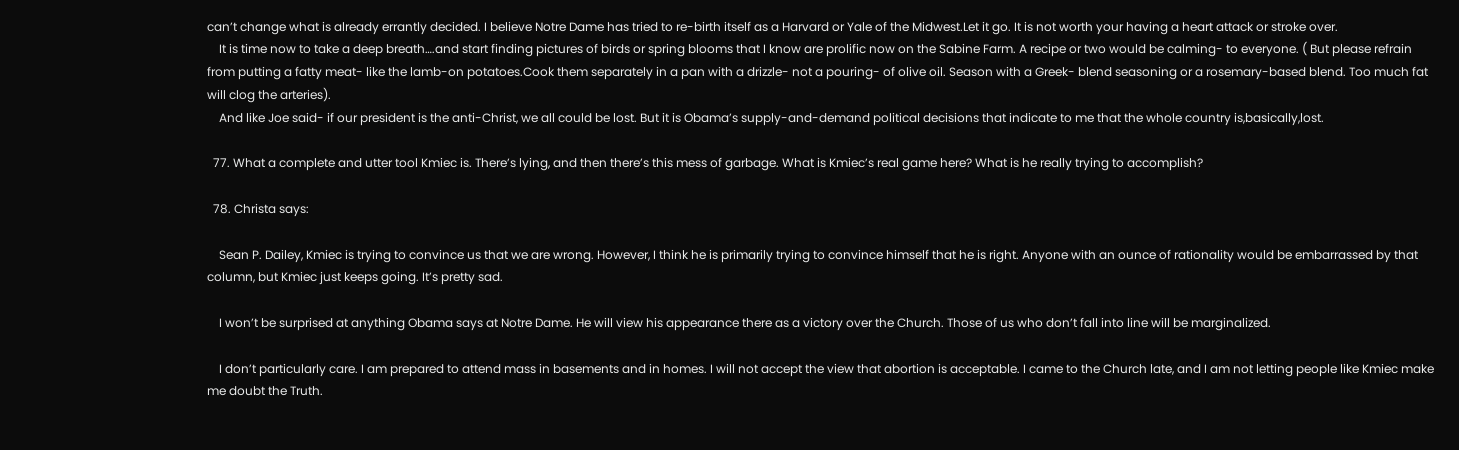can’t change what is already errantly decided. I believe Notre Dame has tried to re-birth itself as a Harvard or Yale of the Midwest.Let it go. It is not worth your having a heart attack or stroke over.
    It is time now to take a deep breath….and start finding pictures of birds or spring blooms that I know are prolific now on the Sabine Farm. A recipe or two would be calming- to everyone. ( But please refrain from putting a fatty meat- like the lamb-on potatoes.Cook them separately in a pan with a drizzle- not a pouring- of olive oil. Season with a Greek- blend seasoning or a rosemary-based blend. Too much fat will clog the arteries).
    And like Joe said- if our president is the anti-Christ, we all could be lost. But it is Obama’s supply-and-demand political decisions that indicate to me that the whole country is,basically,lost.

  77. What a complete and utter tool Kmiec is. There’s lying, and then there’s this mess of garbage. What is Kmiec’s real game here? What is he really trying to accomplish?

  78. Christa says:

    Sean P. Dailey, Kmiec is trying to convince us that we are wrong. However, I think he is primarily trying to convince himself that he is right. Anyone with an ounce of rationality would be embarrassed by that column, but Kmiec just keeps going. It’s pretty sad.

    I won’t be surprised at anything Obama says at Notre Dame. He will view his appearance there as a victory over the Church. Those of us who don’t fall into line will be marginalized.

    I don’t particularly care. I am prepared to attend mass in basements and in homes. I will not accept the view that abortion is acceptable. I came to the Church late, and I am not letting people like Kmiec make me doubt the Truth.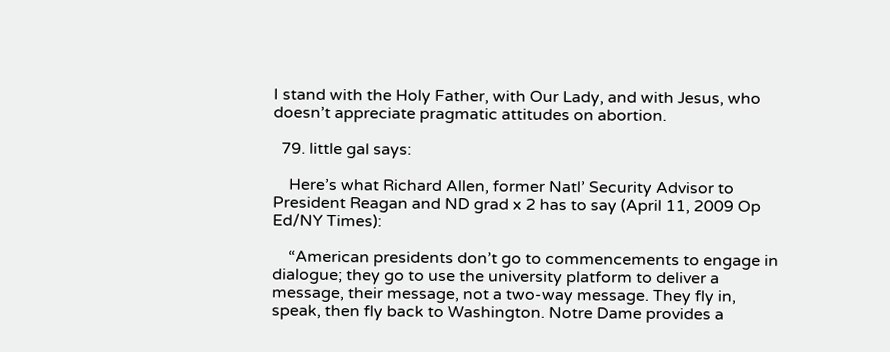I stand with the Holy Father, with Our Lady, and with Jesus, who doesn’t appreciate pragmatic attitudes on abortion.

  79. little gal says:

    Here’s what Richard Allen, former Natl’ Security Advisor to President Reagan and ND grad x 2 has to say (April 11, 2009 Op Ed/NY Times):

    “American presidents don’t go to commencements to engage in dialogue; they go to use the university platform to deliver a message, their message, not a two-way message. They fly in, speak, then fly back to Washington. Notre Dame provides a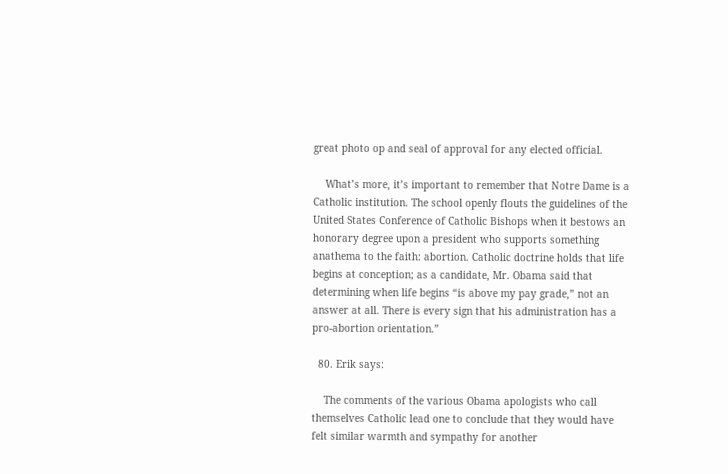great photo op and seal of approval for any elected official.

    What’s more, it’s important to remember that Notre Dame is a Catholic institution. The school openly flouts the guidelines of the United States Conference of Catholic Bishops when it bestows an honorary degree upon a president who supports something anathema to the faith: abortion. Catholic doctrine holds that life begins at conception; as a candidate, Mr. Obama said that determining when life begins “is above my pay grade,” not an answer at all. There is every sign that his administration has a pro-abortion orientation.”

  80. Erik says:

    The comments of the various Obama apologists who call themselves Catholic lead one to conclude that they would have felt similar warmth and sympathy for another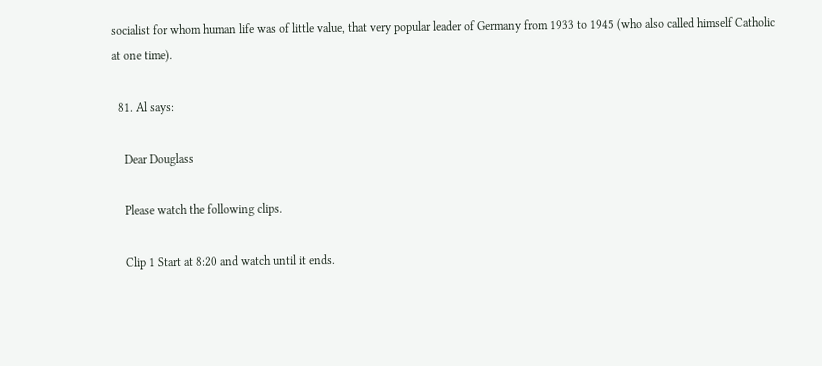socialist for whom human life was of little value, that very popular leader of Germany from 1933 to 1945 (who also called himself Catholic at one time).

  81. Al says:

    Dear Douglass

    Please watch the following clips.

    Clip 1 Start at 8:20 and watch until it ends.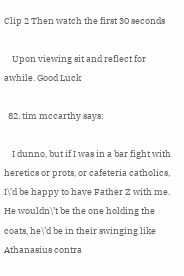Clip 2 Then watch the first 30 seconds

    Upon viewing sit and reflect for awhile. Good Luck

  82. tim mccarthy says:

    I dunno, but if I was in a bar fight with heretics or prots, or cafeteria catholics, I\’d be happy to have Father Z with me. He wouldn\’t be the one holding the coats, he\’d be in their swinging like Athanasius contra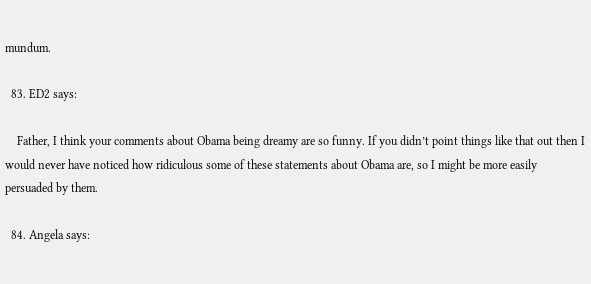mundum.

  83. ED2 says:

    Father, I think your comments about Obama being dreamy are so funny. If you didn’t point things like that out then I would never have noticed how ridiculous some of these statements about Obama are, so I might be more easily persuaded by them.

  84. Angela says: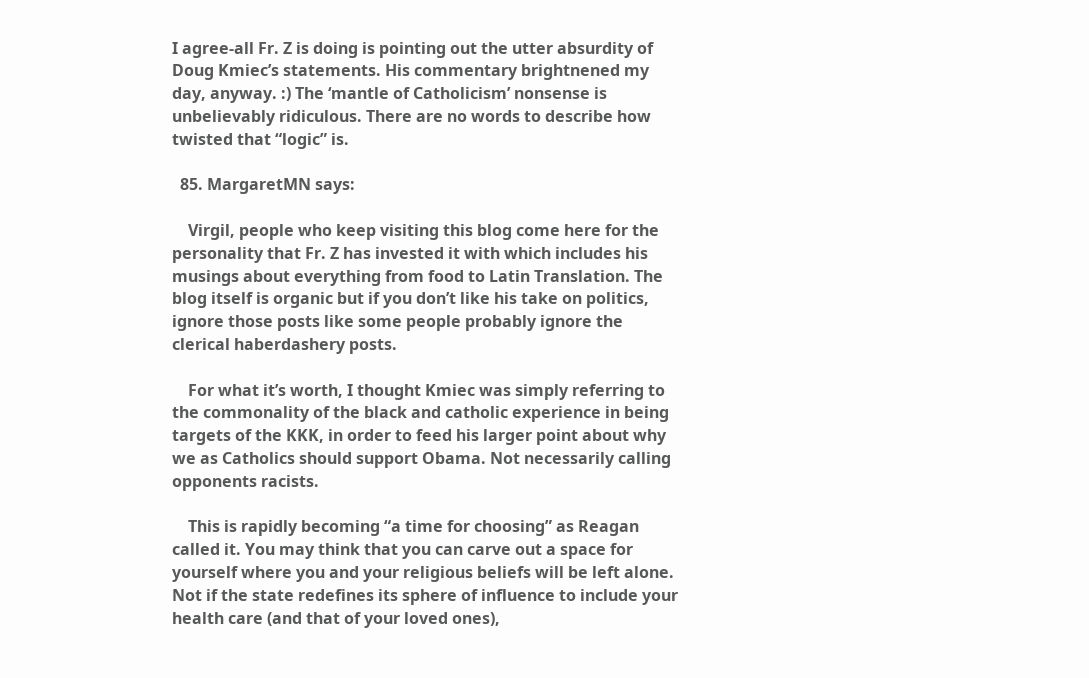I agree-all Fr. Z is doing is pointing out the utter absurdity of Doug Kmiec’s statements. His commentary brightnened my day, anyway. :) The ‘mantle of Catholicism’ nonsense is unbelievably ridiculous. There are no words to describe how twisted that “logic” is.

  85. MargaretMN says:

    Virgil, people who keep visiting this blog come here for the personality that Fr. Z has invested it with which includes his musings about everything from food to Latin Translation. The blog itself is organic but if you don’t like his take on politics, ignore those posts like some people probably ignore the clerical haberdashery posts.

    For what it’s worth, I thought Kmiec was simply referring to the commonality of the black and catholic experience in being targets of the KKK, in order to feed his larger point about why we as Catholics should support Obama. Not necessarily calling opponents racists.

    This is rapidly becoming “a time for choosing” as Reagan called it. You may think that you can carve out a space for yourself where you and your religious beliefs will be left alone. Not if the state redefines its sphere of influence to include your health care (and that of your loved ones),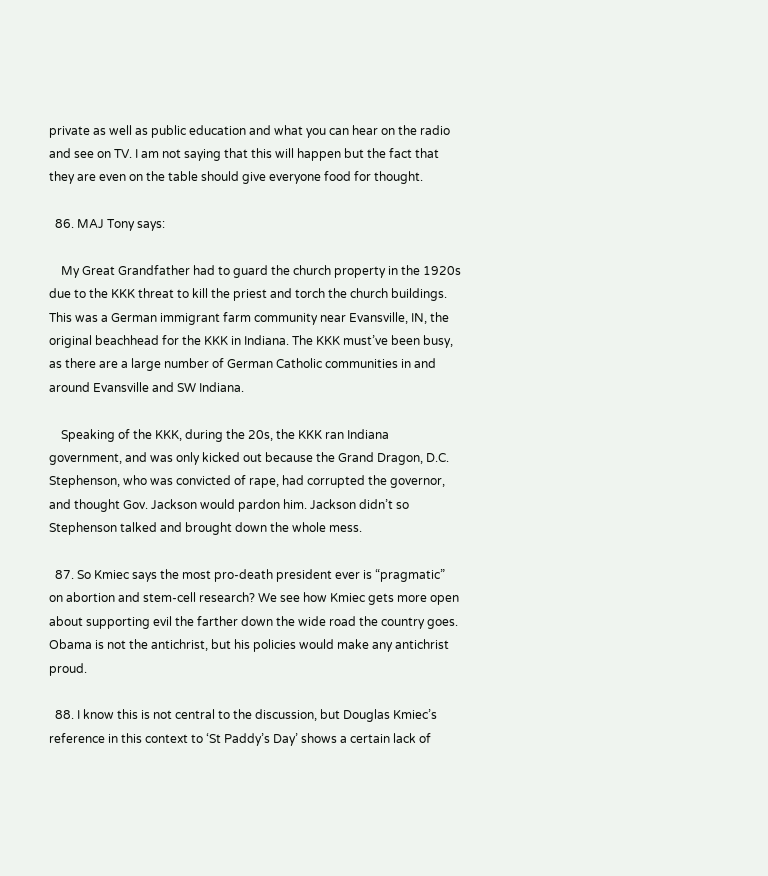private as well as public education and what you can hear on the radio and see on TV. I am not saying that this will happen but the fact that they are even on the table should give everyone food for thought.

  86. MAJ Tony says:

    My Great Grandfather had to guard the church property in the 1920s due to the KKK threat to kill the priest and torch the church buildings. This was a German immigrant farm community near Evansville, IN, the original beachhead for the KKK in Indiana. The KKK must’ve been busy, as there are a large number of German Catholic communities in and around Evansville and SW Indiana.

    Speaking of the KKK, during the 20s, the KKK ran Indiana government, and was only kicked out because the Grand Dragon, D.C. Stephenson, who was convicted of rape, had corrupted the governor, and thought Gov. Jackson would pardon him. Jackson didn’t so Stephenson talked and brought down the whole mess.

  87. So Kmiec says the most pro-death president ever is “pragmatic” on abortion and stem-cell research? We see how Kmiec gets more open about supporting evil the farther down the wide road the country goes. Obama is not the antichrist, but his policies would make any antichrist proud.

  88. I know this is not central to the discussion, but Douglas Kmiec’s reference in this context to ‘St Paddy’s Day’ shows a certain lack of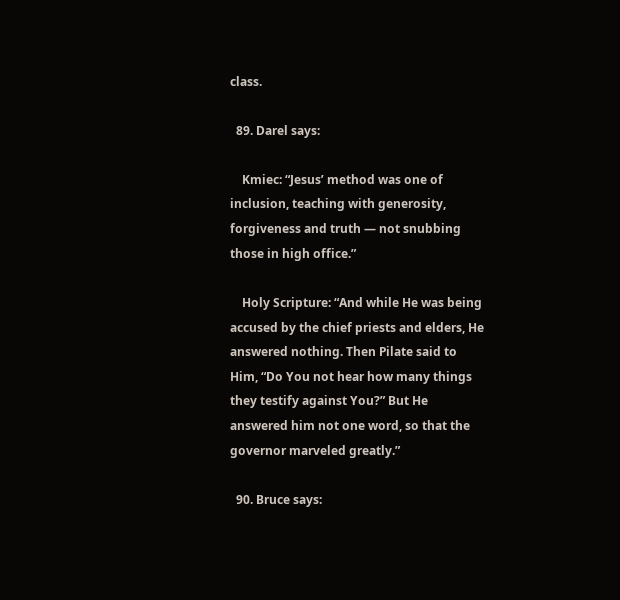class.

  89. Darel says:

    Kmiec: “Jesus’ method was one of inclusion, teaching with generosity, forgiveness and truth — not snubbing those in high office.”

    Holy Scripture: “And while He was being accused by the chief priests and elders, He answered nothing. Then Pilate said to Him, “Do You not hear how many things they testify against You?” But He answered him not one word, so that the governor marveled greatly.”

  90. Bruce says: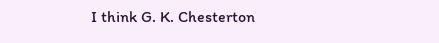I think G. K. Chesterton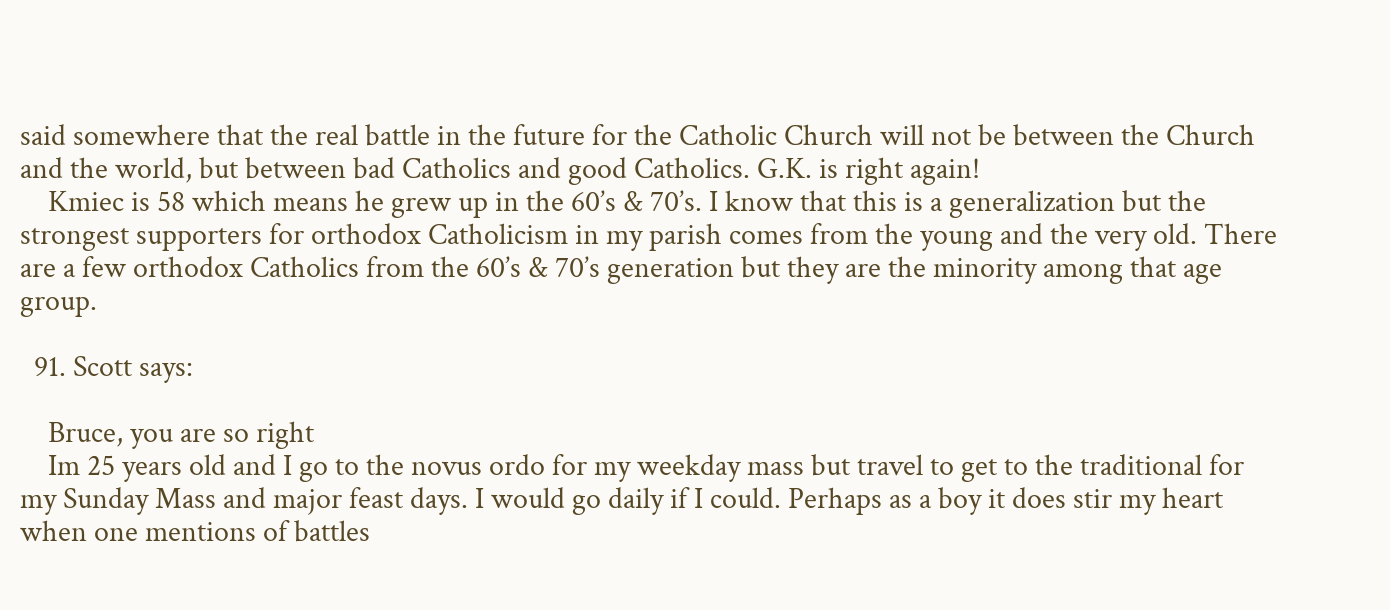said somewhere that the real battle in the future for the Catholic Church will not be between the Church and the world, but between bad Catholics and good Catholics. G.K. is right again!
    Kmiec is 58 which means he grew up in the 60’s & 70’s. I know that this is a generalization but the strongest supporters for orthodox Catholicism in my parish comes from the young and the very old. There are a few orthodox Catholics from the 60’s & 70’s generation but they are the minority among that age group.

  91. Scott says:

    Bruce, you are so right
    Im 25 years old and I go to the novus ordo for my weekday mass but travel to get to the traditional for my Sunday Mass and major feast days. I would go daily if I could. Perhaps as a boy it does stir my heart when one mentions of battles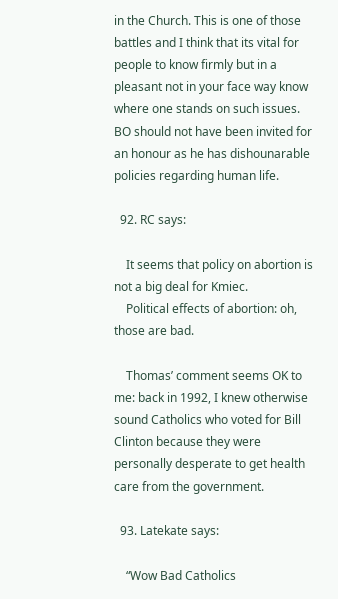in the Church. This is one of those battles and I think that its vital for people to know firmly but in a pleasant not in your face way know where one stands on such issues. BO should not have been invited for an honour as he has dishounarable policies regarding human life.

  92. RC says:

    It seems that policy on abortion is not a big deal for Kmiec.
    Political effects of abortion: oh, those are bad.

    Thomas’ comment seems OK to me: back in 1992, I knew otherwise sound Catholics who voted for Bill Clinton because they were personally desperate to get health care from the government.

  93. Latekate says:

    “Wow Bad Catholics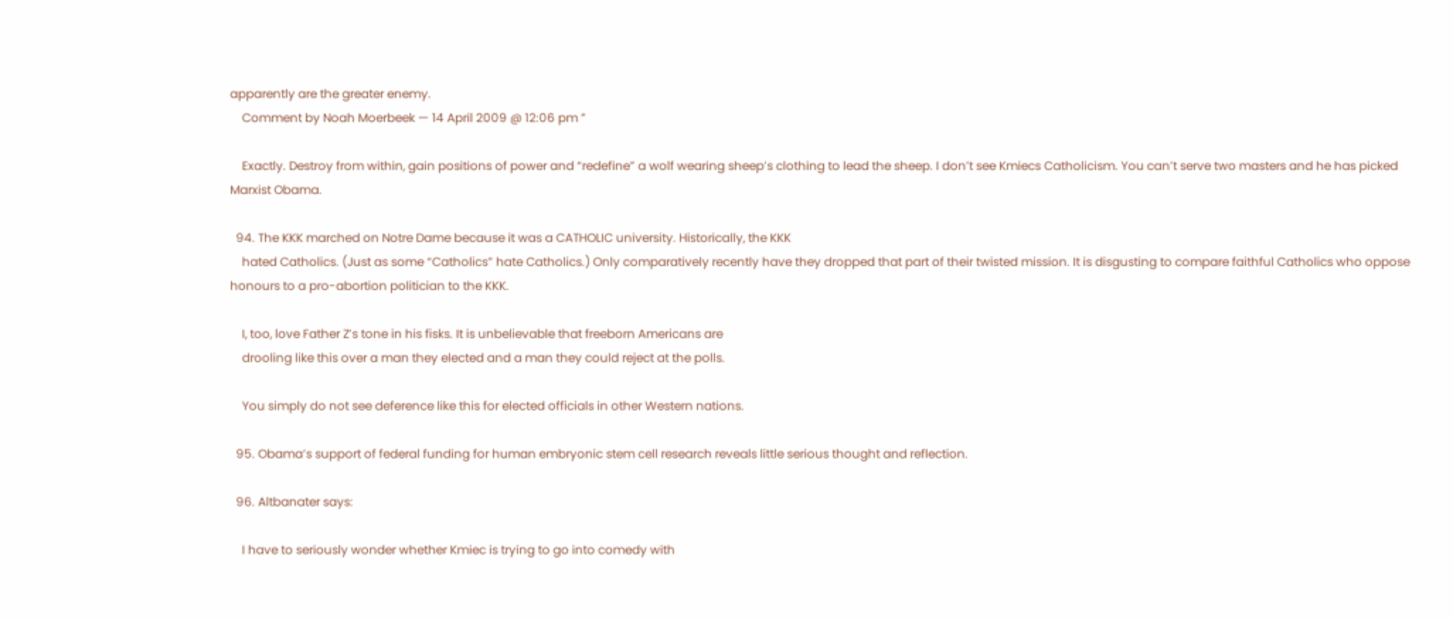apparently are the greater enemy.
    Comment by Noah Moerbeek — 14 April 2009 @ 12:06 pm ”

    Exactly. Destroy from within, gain positions of power and “redefine” a wolf wearing sheep’s clothing to lead the sheep. I don’t see Kmiecs Catholicism. You can’t serve two masters and he has picked Marxist Obama.

  94. The KKK marched on Notre Dame because it was a CATHOLIC university. Historically, the KKK
    hated Catholics. (Just as some “Catholics” hate Catholics.) Only comparatively recently have they dropped that part of their twisted mission. It is disgusting to compare faithful Catholics who oppose honours to a pro-abortion politician to the KKK.

    I, too, love Father Z’s tone in his fisks. It is unbelievable that freeborn Americans are
    drooling like this over a man they elected and a man they could reject at the polls.

    You simply do not see deference like this for elected officials in other Western nations.

  95. Obama’s support of federal funding for human embryonic stem cell research reveals little serious thought and reflection.

  96. Altbanater says:

    I have to seriously wonder whether Kmiec is trying to go into comedy with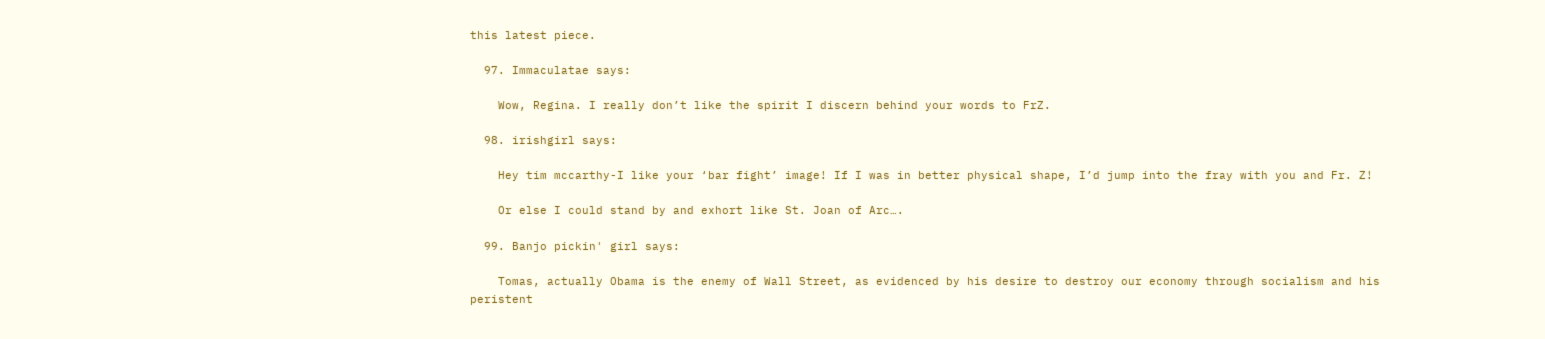this latest piece.

  97. Immaculatae says:

    Wow, Regina. I really don’t like the spirit I discern behind your words to FrZ.

  98. irishgirl says:

    Hey tim mccarthy-I like your ‘bar fight’ image! If I was in better physical shape, I’d jump into the fray with you and Fr. Z!

    Or else I could stand by and exhort like St. Joan of Arc….

  99. Banjo pickin' girl says:

    Tomas, actually Obama is the enemy of Wall Street, as evidenced by his desire to destroy our economy through socialism and his peristent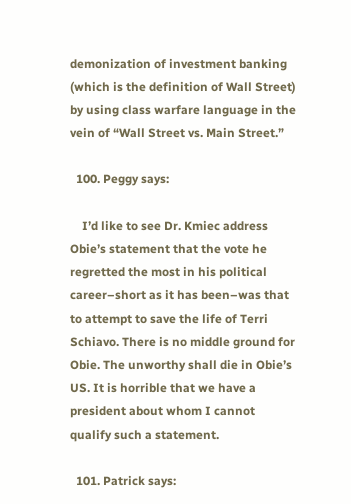demonization of investment banking (which is the definition of Wall Street) by using class warfare language in the vein of “Wall Street vs. Main Street.”

  100. Peggy says:

    I’d like to see Dr. Kmiec address Obie’s statement that the vote he regretted the most in his political career–short as it has been–was that to attempt to save the life of Terri Schiavo. There is no middle ground for Obie. The unworthy shall die in Obie’s US. It is horrible that we have a president about whom I cannot qualify such a statement.

  101. Patrick says: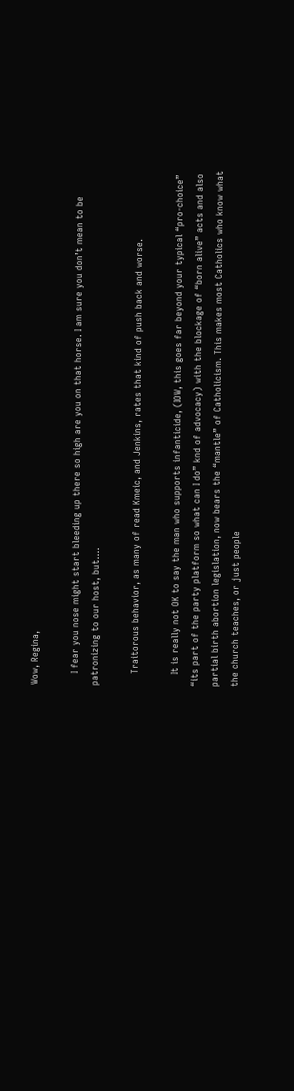Wow, Regina,

    I fear you nose might start bleeding up there so high are you on that horse. I am sure you don’t mean to be patronizing to our host, but….

    Traitorous behavior, as many of read Kmeic, and Jenkins, rates that kind of push back and worse.

    It is really not OK to say the man who supports infanticide, (IOW, this goes far beyond your typical “pro-choice” “its part of the party platform so what can I do” knd of advocacy) with the blockage of “born alive” acts and also partial birth abortion legislation, now bears the “mantle” of Catholicism. This makes most Catholics who know what the church teaches, or just people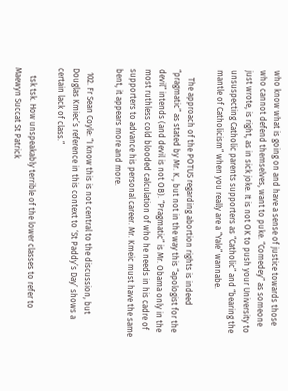who know what is going on and have a sense of justice towards those who cannot defend themselves, want to puke. “Comedey” as someone just wrote, is right, as in sick joke. It is not OK to push your University to unsuspecting Catholic parents supporters as “Catholic” and “bearing the mantle of Catholicism” when you really are a “Yale” wannabe.

    The approach of the POTUS regarding abortion rights is indeed “pragmatic” as stated by Mr. K., but not in the way this “apologist for the devil” intends (and devil is not OB). “Pragmatic” is Mr. Obama only in the most ruthless cold blooded calculation of who he needs in his cadre of supporters to advance his personal career. Mr. Kmeic must have the same bent, it appears more and more.

  102. Fr Sean Coyle: “I know this is not central to the discussion, but Douglas Kmiec’s reference in this context to ‘St Paddy’s Day’ shows a certain lack of class.”

    tsk tsk. How unspeakably terrible of the lower classes to refer to Maewyn Succat St Patrick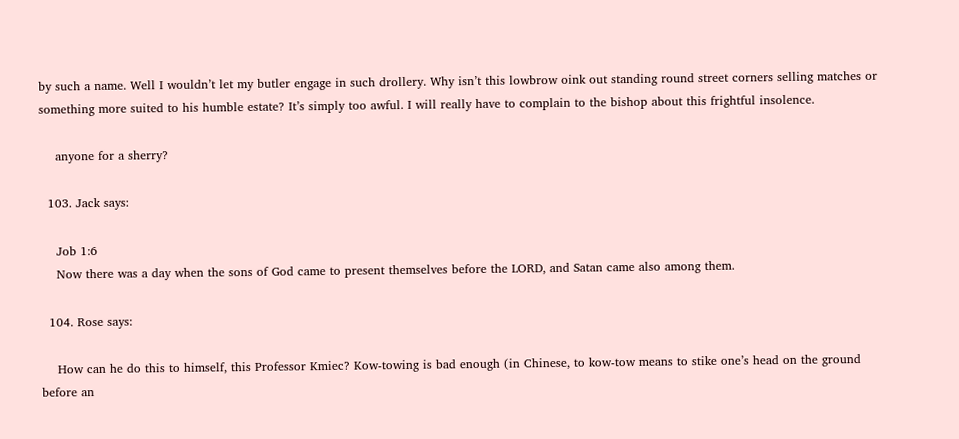by such a name. Well I wouldn’t let my butler engage in such drollery. Why isn’t this lowbrow oink out standing round street corners selling matches or something more suited to his humble estate? It’s simply too awful. I will really have to complain to the bishop about this frightful insolence.

    anyone for a sherry?

  103. Jack says:

    Job 1:6
    Now there was a day when the sons of God came to present themselves before the LORD, and Satan came also among them.

  104. Rose says:

    How can he do this to himself, this Professor Kmiec? Kow-towing is bad enough (in Chinese, to kow-tow means to stike one’s head on the ground before an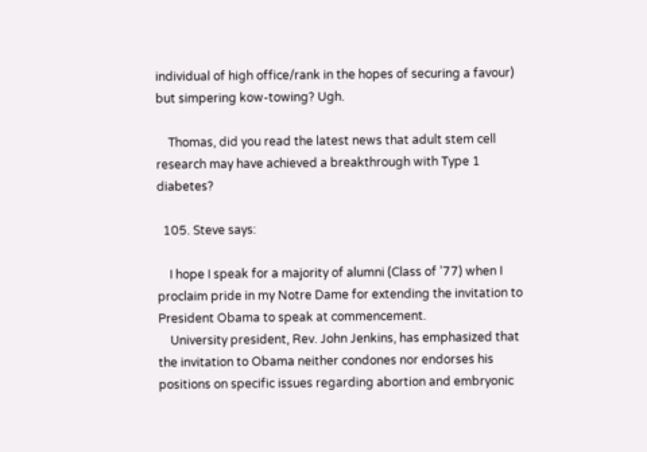individual of high office/rank in the hopes of securing a favour) but simpering kow-towing? Ugh.

    Thomas, did you read the latest news that adult stem cell research may have achieved a breakthrough with Type 1 diabetes?

  105. Steve says:

    I hope I speak for a majority of alumni (Class of ’77) when I proclaim pride in my Notre Dame for extending the invitation to President Obama to speak at commencement.
    University president, Rev. John Jenkins, has emphasized that the invitation to Obama neither condones nor endorses his positions on specific issues regarding abortion and embryonic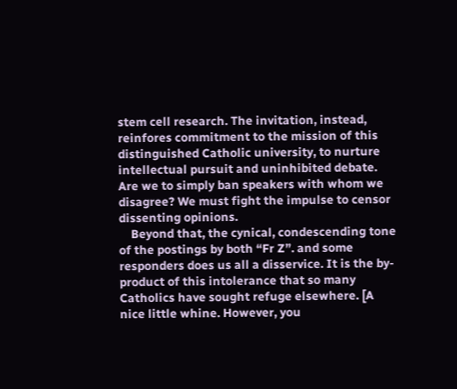stem cell research. The invitation, instead, reinfores commitment to the mission of this distinguished Catholic university, to nurture intellectual pursuit and uninhibited debate. Are we to simply ban speakers with whom we disagree? We must fight the impulse to censor dissenting opinions.
    Beyond that, the cynical, condescending tone of the postings by both “Fr Z”. and some responders does us all a disservice. It is the by-product of this intolerance that so many Catholics have sought refuge elsewhere. [A nice little whine. However, you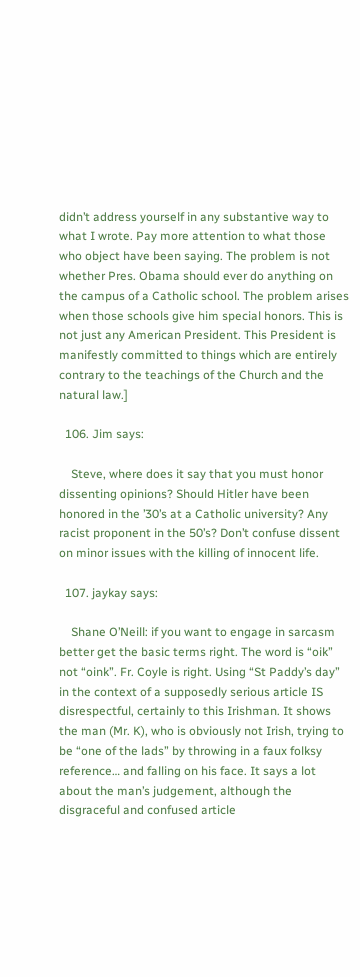didn’t address yourself in any substantive way to what I wrote. Pay more attention to what those who object have been saying. The problem is not whether Pres. Obama should ever do anything on the campus of a Catholic school. The problem arises when those schools give him special honors. This is not just any American President. This President is manifestly committed to things which are entirely contrary to the teachings of the Church and the natural law.]

  106. Jim says:

    Steve, where does it say that you must honor dissenting opinions? Should Hitler have been honored in the ’30’s at a Catholic university? Any racist proponent in the 50’s? Don’t confuse dissent on minor issues with the killing of innocent life.

  107. jaykay says:

    Shane O’Neill: if you want to engage in sarcasm better get the basic terms right. The word is “oik” not “oink”. Fr. Coyle is right. Using “St Paddy’s day” in the context of a supposedly serious article IS disrespectful, certainly to this Irishman. It shows the man (Mr. K), who is obviously not Irish, trying to be “one of the lads” by throwing in a faux folksy reference… and falling on his face. It says a lot about the man’s judgement, although the disgraceful and confused article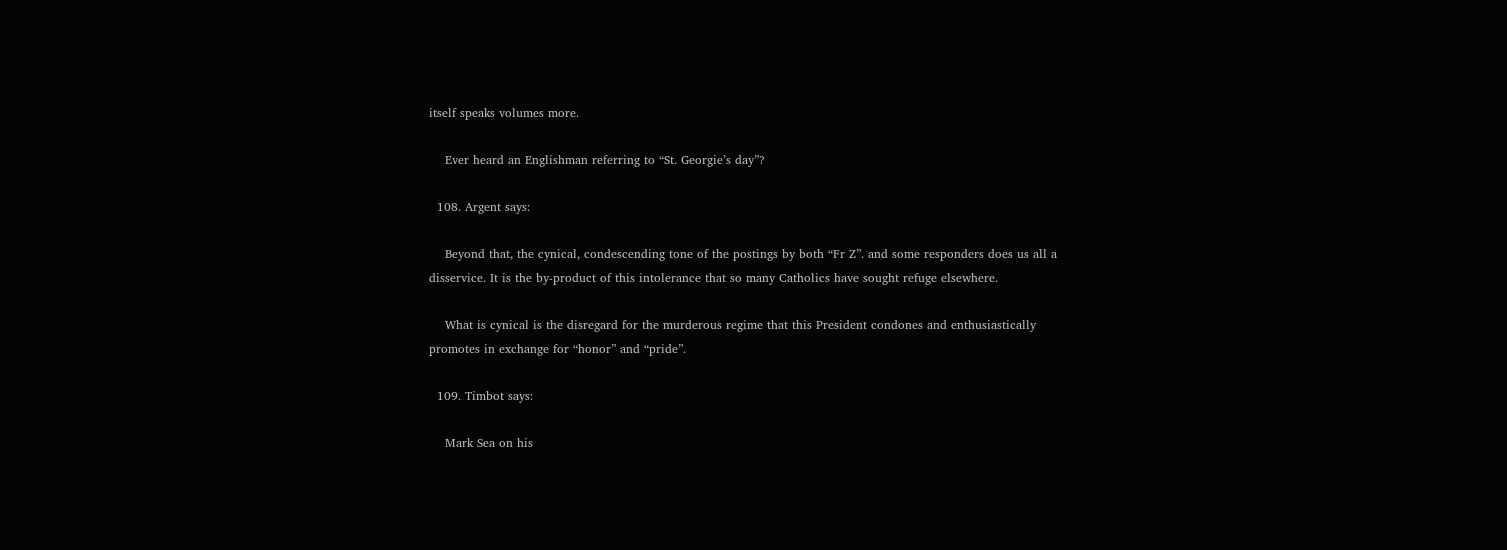itself speaks volumes more.

    Ever heard an Englishman referring to “St. Georgie’s day”?

  108. Argent says:

    Beyond that, the cynical, condescending tone of the postings by both “Fr Z”. and some responders does us all a disservice. It is the by-product of this intolerance that so many Catholics have sought refuge elsewhere.

    What is cynical is the disregard for the murderous regime that this President condones and enthusiastically promotes in exchange for “honor” and “pride”.

  109. Timbot says:

    Mark Sea on his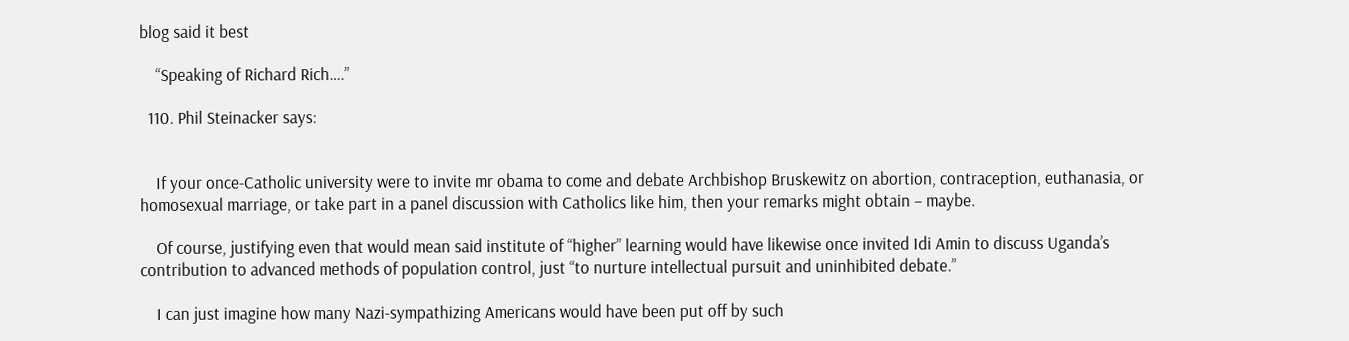blog said it best

    “Speaking of Richard Rich….”

  110. Phil Steinacker says:


    If your once-Catholic university were to invite mr obama to come and debate Archbishop Bruskewitz on abortion, contraception, euthanasia, or homosexual marriage, or take part in a panel discussion with Catholics like him, then your remarks might obtain – maybe.

    Of course, justifying even that would mean said institute of “higher” learning would have likewise once invited Idi Amin to discuss Uganda’s contribution to advanced methods of population control, just “to nurture intellectual pursuit and uninhibited debate.”

    I can just imagine how many Nazi-sympathizing Americans would have been put off by such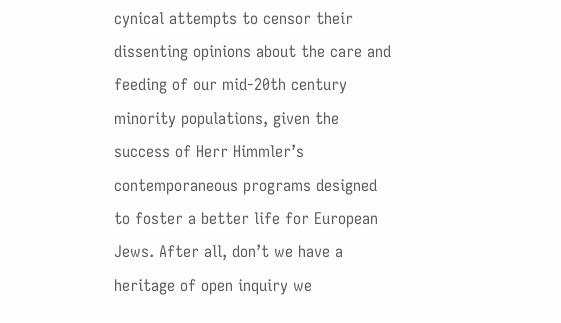cynical attempts to censor their dissenting opinions about the care and feeding of our mid-20th century minority populations, given the success of Herr Himmler’s contemporaneous programs designed to foster a better life for European Jews. After all, don’t we have a heritage of open inquiry we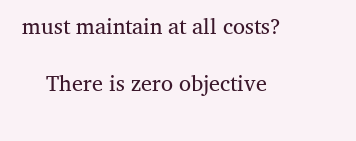must maintain at all costs?

    There is zero objective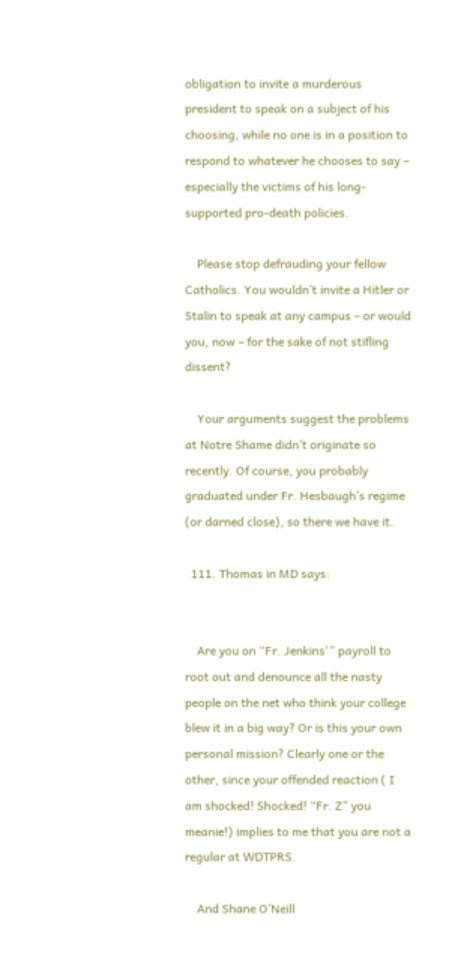obligation to invite a murderous president to speak on a subject of his choosing, while no one is in a position to respond to whatever he chooses to say – especially the victims of his long-supported pro-death policies.

    Please stop defrauding your fellow Catholics. You wouldn’t invite a Hitler or Stalin to speak at any campus – or would you, now – for the sake of not stifling dissent?

    Your arguments suggest the problems at Notre Shame didn’t originate so recently. Of course, you probably graduated under Fr. Hesbaugh’s regime (or darned close), so there we have it.

  111. Thomas in MD says:


    Are you on “Fr. Jenkins'” payroll to root out and denounce all the nasty people on the net who think your college blew it in a big way? Or is this your own personal mission? Clearly one or the other, since your offended reaction ( I am shocked! Shocked! “Fr. Z” you meanie!) implies to me that you are not a regular at WDTPRS.

    And Shane O’Neill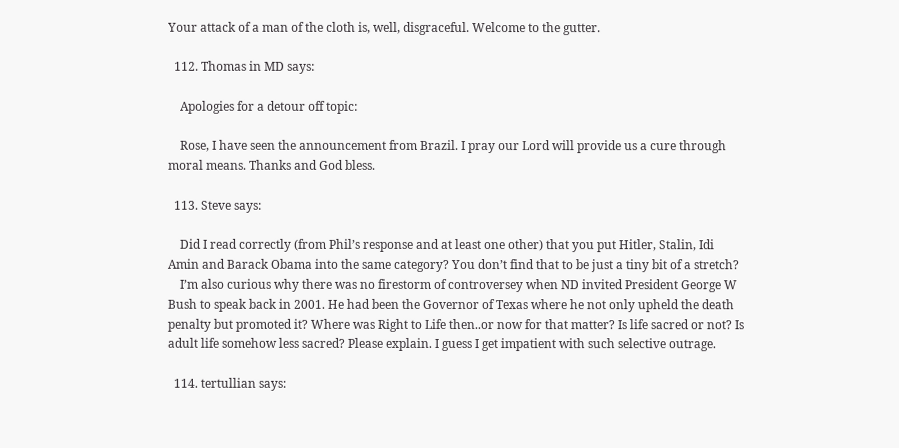Your attack of a man of the cloth is, well, disgraceful. Welcome to the gutter.

  112. Thomas in MD says:

    Apologies for a detour off topic:

    Rose, I have seen the announcement from Brazil. I pray our Lord will provide us a cure through moral means. Thanks and God bless.

  113. Steve says:

    Did I read correctly (from Phil’s response and at least one other) that you put Hitler, Stalin, Idi Amin and Barack Obama into the same category? You don’t find that to be just a tiny bit of a stretch?
    I’m also curious why there was no firestorm of controversey when ND invited President George W Bush to speak back in 2001. He had been the Governor of Texas where he not only upheld the death penalty but promoted it? Where was Right to Life then..or now for that matter? Is life sacred or not? Is adult life somehow less sacred? Please explain. I guess I get impatient with such selective outrage.

  114. tertullian says: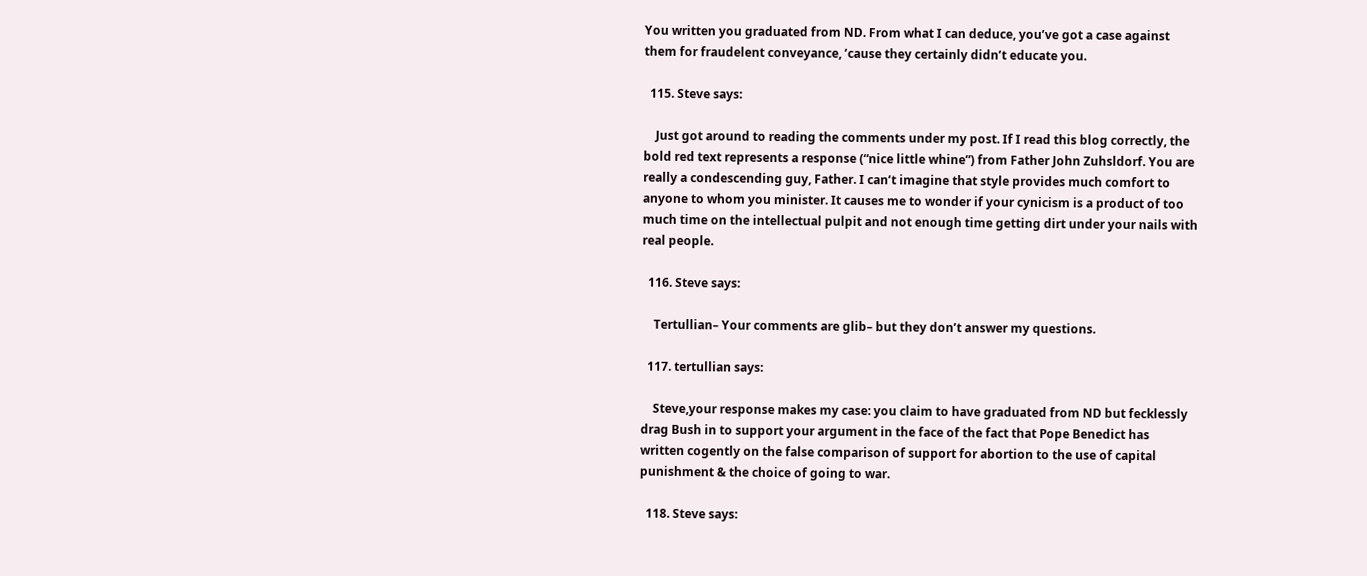You written you graduated from ND. From what I can deduce, you’ve got a case against them for fraudelent conveyance, ’cause they certainly didn’t educate you.

  115. Steve says:

    Just got around to reading the comments under my post. If I read this blog correctly, the bold red text represents a response (“nice little whine”) from Father John Zuhsldorf. You are really a condescending guy, Father. I can’t imagine that style provides much comfort to anyone to whom you minister. It causes me to wonder if your cynicism is a product of too much time on the intellectual pulpit and not enough time getting dirt under your nails with real people.

  116. Steve says:

    Tertullian– Your comments are glib– but they don’t answer my questions.

  117. tertullian says:

    Steve,your response makes my case: you claim to have graduated from ND but fecklessly drag Bush in to support your argument in the face of the fact that Pope Benedict has written cogently on the false comparison of support for abortion to the use of capital punishment & the choice of going to war.

  118. Steve says: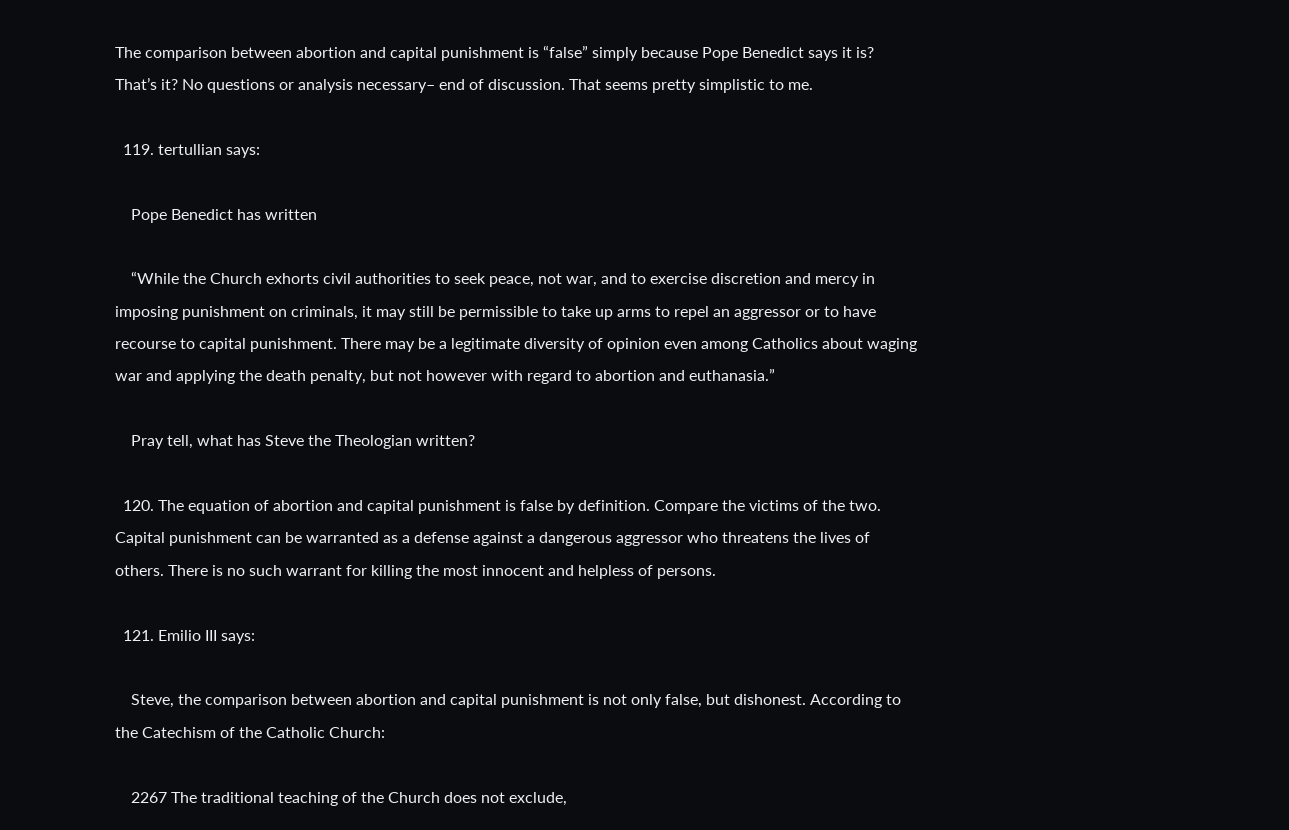The comparison between abortion and capital punishment is “false” simply because Pope Benedict says it is? That’s it? No questions or analysis necessary– end of discussion. That seems pretty simplistic to me.

  119. tertullian says:

    Pope Benedict has written

    “While the Church exhorts civil authorities to seek peace, not war, and to exercise discretion and mercy in imposing punishment on criminals, it may still be permissible to take up arms to repel an aggressor or to have recourse to capital punishment. There may be a legitimate diversity of opinion even among Catholics about waging war and applying the death penalty, but not however with regard to abortion and euthanasia.”

    Pray tell, what has Steve the Theologian written?

  120. The equation of abortion and capital punishment is false by definition. Compare the victims of the two. Capital punishment can be warranted as a defense against a dangerous aggressor who threatens the lives of others. There is no such warrant for killing the most innocent and helpless of persons.

  121. Emilio III says:

    Steve, the comparison between abortion and capital punishment is not only false, but dishonest. According to the Catechism of the Catholic Church:

    2267 The traditional teaching of the Church does not exclude,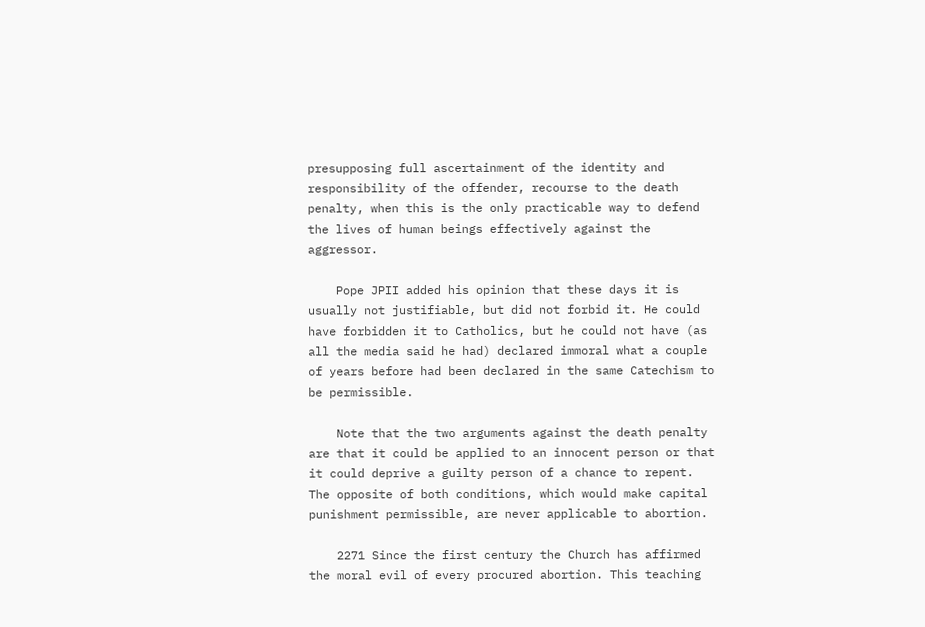presupposing full ascertainment of the identity and responsibility of the offender, recourse to the death penalty, when this is the only practicable way to defend the lives of human beings effectively against the aggressor.

    Pope JPII added his opinion that these days it is usually not justifiable, but did not forbid it. He could have forbidden it to Catholics, but he could not have (as all the media said he had) declared immoral what a couple of years before had been declared in the same Catechism to be permissible.

    Note that the two arguments against the death penalty are that it could be applied to an innocent person or that it could deprive a guilty person of a chance to repent. The opposite of both conditions, which would make capital punishment permissible, are never applicable to abortion.

    2271 Since the first century the Church has affirmed the moral evil of every procured abortion. This teaching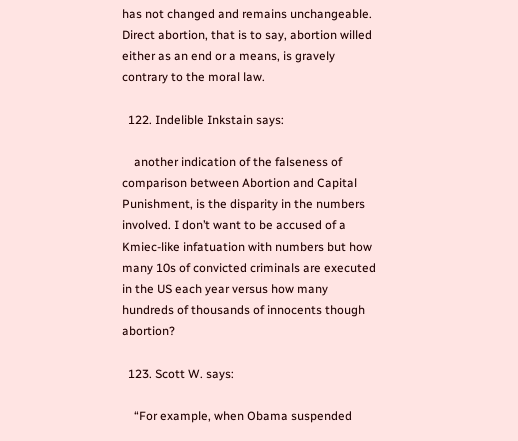has not changed and remains unchangeable. Direct abortion, that is to say, abortion willed either as an end or a means, is gravely contrary to the moral law.

  122. Indelible Inkstain says:

    another indication of the falseness of comparison between Abortion and Capital Punishment, is the disparity in the numbers involved. I don’t want to be accused of a Kmiec-like infatuation with numbers but how many 10s of convicted criminals are executed in the US each year versus how many hundreds of thousands of innocents though abortion?

  123. Scott W. says:

    “For example, when Obama suspended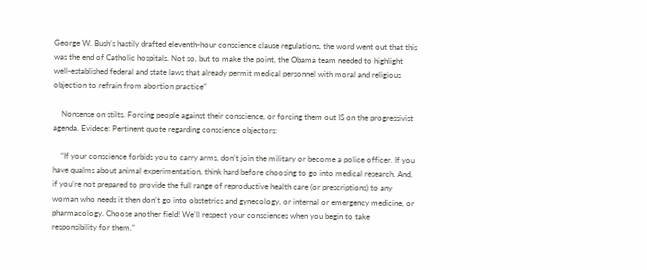George W. Bush’s hastily drafted eleventh-hour conscience clause regulations, the word went out that this was the end of Catholic hospitals. Not so, but to make the point, the Obama team needed to highlight well-established federal and state laws that already permit medical personnel with moral and religious objection to refrain from abortion practice”

    Nonsense on stilts. Forcing people against their conscience, or forcing them out IS on the progressivist agenda. Evidece: Pertinent quote regarding conscience objectors:

    “If your conscience forbids you to carry arms, don’t join the military or become a police officer. If you have qualms about animal experimentation, think hard before choosing to go into medical research. And, if you’re not prepared to provide the full range of reproductive health care (or prescriptions) to any woman who needs it then don’t go into obstetrics and gynecology, or internal or emergency medicine, or pharmacology. Choose another field! We’ll respect your consciences when you begin to take responsibility for them.”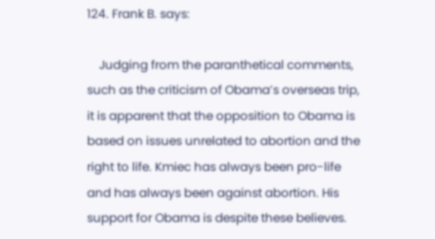124. Frank B. says:

    Judging from the paranthetical comments, such as the criticism of Obama’s overseas trip, it is apparent that the opposition to Obama is based on issues unrelated to abortion and the right to life. Kmiec has always been pro-life and has always been against abortion. His support for Obama is despite these believes.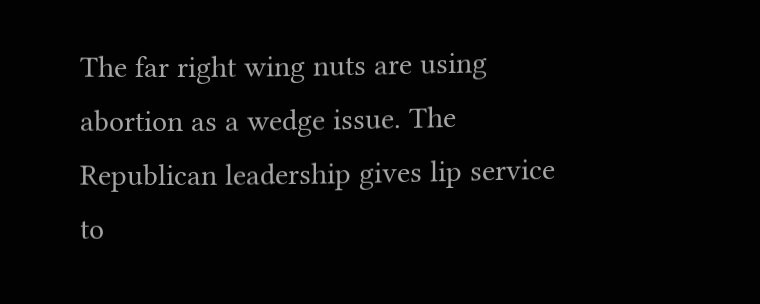The far right wing nuts are using abortion as a wedge issue. The Republican leadership gives lip service to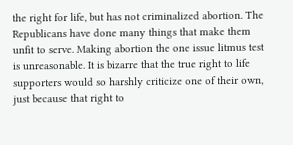the right for life, but has not criminalized abortion. The Republicans have done many things that make them unfit to serve. Making abortion the one issue litmus test is unreasonable. It is bizarre that the true right to life supporters would so harshly criticize one of their own, just because that right to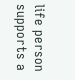life person supports a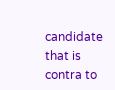candidate that is contra to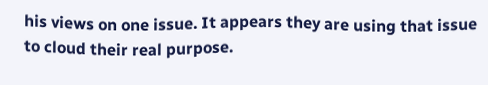his views on one issue. It appears they are using that issue to cloud their real purpose.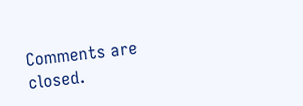Comments are closed.